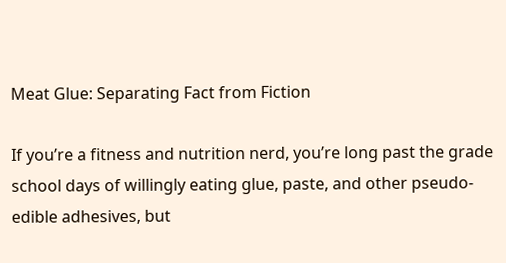Meat Glue: Separating Fact from Fiction

If you’re a fitness and nutrition nerd, you’re long past the grade school days of willingly eating glue, paste, and other pseudo-edible adhesives, but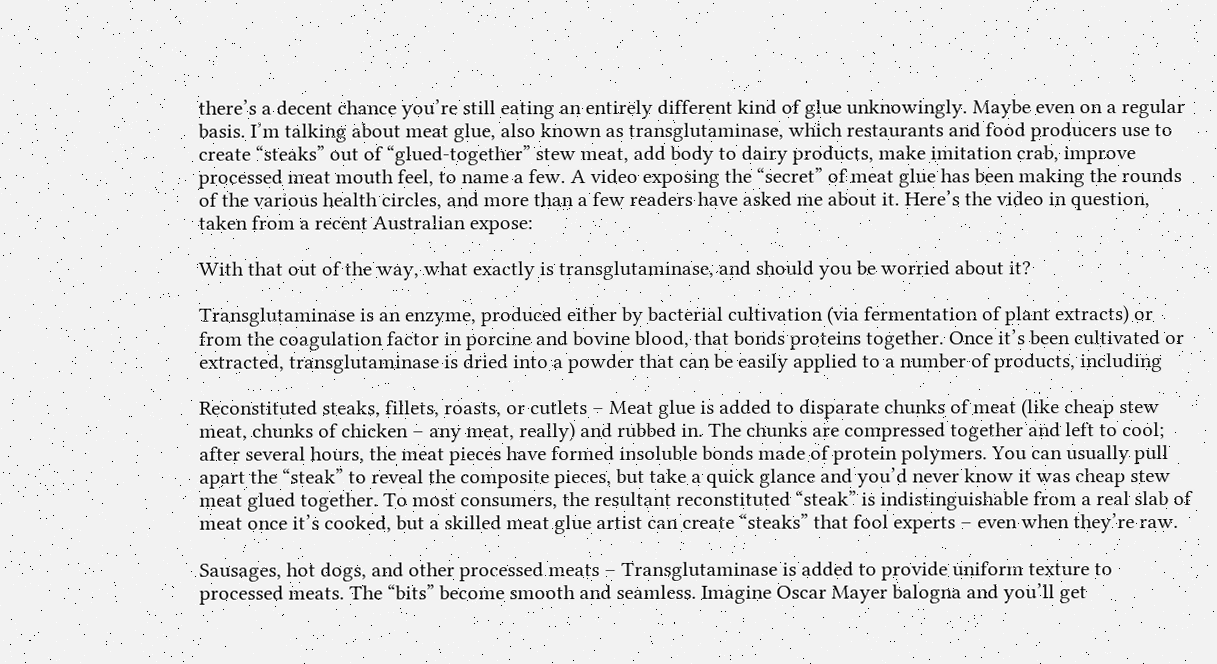there’s a decent chance you’re still eating an entirely different kind of glue unknowingly. Maybe even on a regular basis. I’m talking about meat glue, also known as transglutaminase, which restaurants and food producers use to create “steaks” out of “glued-together” stew meat, add body to dairy products, make imitation crab, improve processed meat mouth feel, to name a few. A video exposing the “secret” of meat glue has been making the rounds of the various health circles, and more than a few readers have asked me about it. Here’s the video in question, taken from a recent Australian expose:

With that out of the way, what exactly is transglutaminase, and should you be worried about it?

Transglutaminase is an enzyme, produced either by bacterial cultivation (via fermentation of plant extracts) or from the coagulation factor in porcine and bovine blood, that bonds proteins together. Once it’s been cultivated or extracted, transglutaminase is dried into a powder that can be easily applied to a number of products, including

Reconstituted steaks, fillets, roasts, or cutlets – Meat glue is added to disparate chunks of meat (like cheap stew meat, chunks of chicken – any meat, really) and rubbed in. The chunks are compressed together and left to cool; after several hours, the meat pieces have formed insoluble bonds made of protein polymers. You can usually pull apart the “steak” to reveal the composite pieces, but take a quick glance and you’d never know it was cheap stew meat glued together. To most consumers, the resultant reconstituted “steak” is indistinguishable from a real slab of meat once it’s cooked, but a skilled meat glue artist can create “steaks” that fool experts – even when they’re raw.

Sausages, hot dogs, and other processed meats – Transglutaminase is added to provide uniform texture to processed meats. The “bits” become smooth and seamless. Imagine Oscar Mayer balogna and you’ll get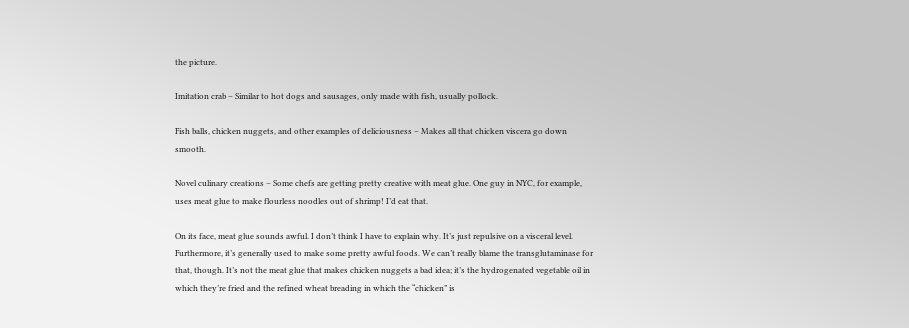the picture.

Imitation crab – Similar to hot dogs and sausages, only made with fish, usually pollock.

Fish balls, chicken nuggets, and other examples of deliciousness – Makes all that chicken viscera go down smooth.

Novel culinary creations – Some chefs are getting pretty creative with meat glue. One guy in NYC, for example, uses meat glue to make flourless noodles out of shrimp! I’d eat that.

On its face, meat glue sounds awful. I don’t think I have to explain why. It’s just repulsive on a visceral level. Furthermore, it’s generally used to make some pretty awful foods. We can’t really blame the transglutaminase for that, though. It’s not the meat glue that makes chicken nuggets a bad idea; it’s the hydrogenated vegetable oil in which they’re fried and the refined wheat breading in which the “chicken” is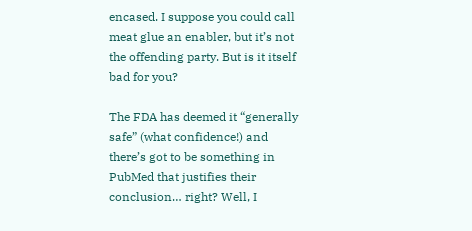encased. I suppose you could call meat glue an enabler, but it’s not the offending party. But is it itself bad for you?

The FDA has deemed it “generally safe” (what confidence!) and there’s got to be something in PubMed that justifies their conclusion… right? Well, I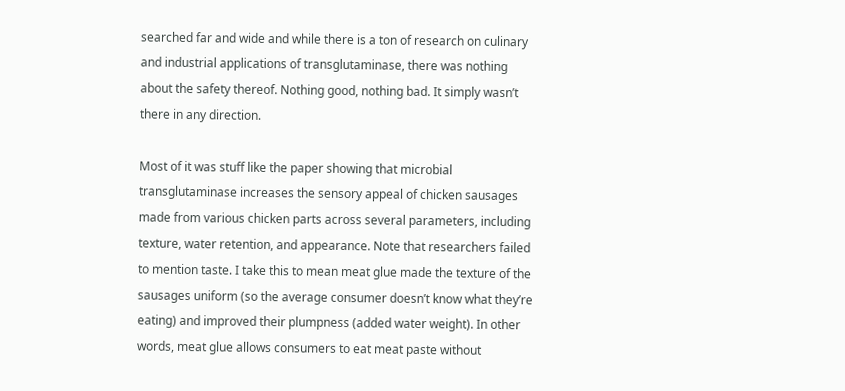searched far and wide and while there is a ton of research on culinary and industrial applications of transglutaminase, there was nothing about the safety thereof. Nothing good, nothing bad. It simply wasn’t there in any direction.

Most of it was stuff like the paper showing that microbial transglutaminase increases the sensory appeal of chicken sausages made from various chicken parts across several parameters, including texture, water retention, and appearance. Note that researchers failed to mention taste. I take this to mean meat glue made the texture of the sausages uniform (so the average consumer doesn’t know what they’re eating) and improved their plumpness (added water weight). In other words, meat glue allows consumers to eat meat paste without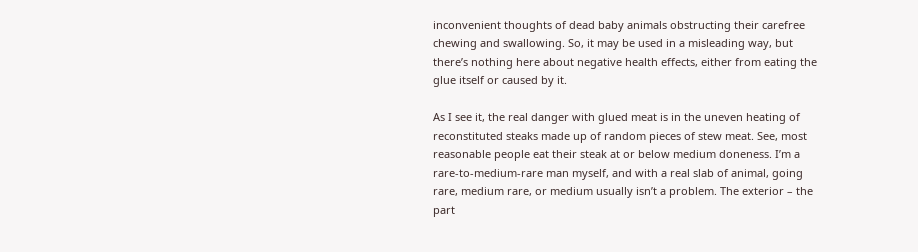inconvenient thoughts of dead baby animals obstructing their carefree chewing and swallowing. So, it may be used in a misleading way, but there’s nothing here about negative health effects, either from eating the glue itself or caused by it.

As I see it, the real danger with glued meat is in the uneven heating of reconstituted steaks made up of random pieces of stew meat. See, most reasonable people eat their steak at or below medium doneness. I’m a rare-to-medium-rare man myself, and with a real slab of animal, going rare, medium rare, or medium usually isn’t a problem. The exterior – the part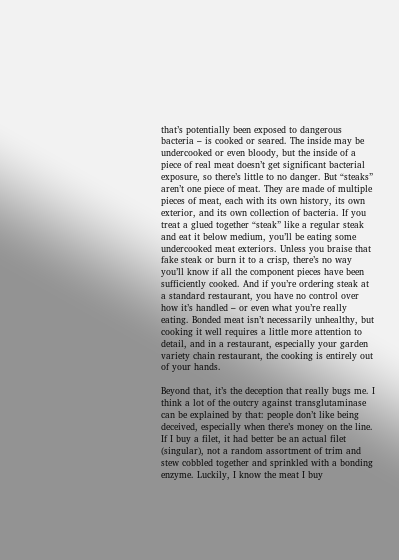that’s potentially been exposed to dangerous bacteria – is cooked or seared. The inside may be undercooked or even bloody, but the inside of a piece of real meat doesn’t get significant bacterial exposure, so there’s little to no danger. But “steaks” aren’t one piece of meat. They are made of multiple pieces of meat, each with its own history, its own exterior, and its own collection of bacteria. If you treat a glued together “steak” like a regular steak and eat it below medium, you’ll be eating some undercooked meat exteriors. Unless you braise that fake steak or burn it to a crisp, there’s no way you’ll know if all the component pieces have been sufficiently cooked. And if you’re ordering steak at a standard restaurant, you have no control over how it’s handled – or even what you’re really eating. Bonded meat isn’t necessarily unhealthy, but cooking it well requires a little more attention to detail, and in a restaurant, especially your garden variety chain restaurant, the cooking is entirely out of your hands.

Beyond that, it’s the deception that really bugs me. I think a lot of the outcry against transglutaminase can be explained by that: people don’t like being deceived, especially when there’s money on the line. If I buy a filet, it had better be an actual filet (singular), not a random assortment of trim and stew cobbled together and sprinkled with a bonding enzyme. Luckily, I know the meat I buy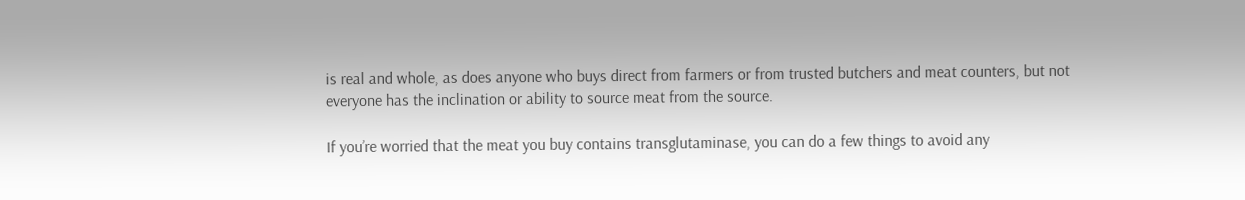is real and whole, as does anyone who buys direct from farmers or from trusted butchers and meat counters, but not everyone has the inclination or ability to source meat from the source.

If you’re worried that the meat you buy contains transglutaminase, you can do a few things to avoid any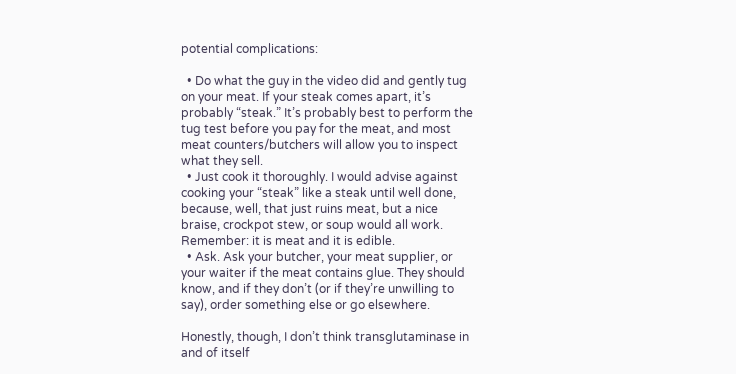potential complications:

  • Do what the guy in the video did and gently tug on your meat. If your steak comes apart, it’s probably “steak.” It’s probably best to perform the tug test before you pay for the meat, and most meat counters/butchers will allow you to inspect what they sell.
  • Just cook it thoroughly. I would advise against cooking your “steak” like a steak until well done, because, well, that just ruins meat, but a nice braise, crockpot stew, or soup would all work. Remember: it is meat and it is edible.
  • Ask. Ask your butcher, your meat supplier, or your waiter if the meat contains glue. They should know, and if they don’t (or if they’re unwilling to say), order something else or go elsewhere.

Honestly, though, I don’t think transglutaminase in and of itself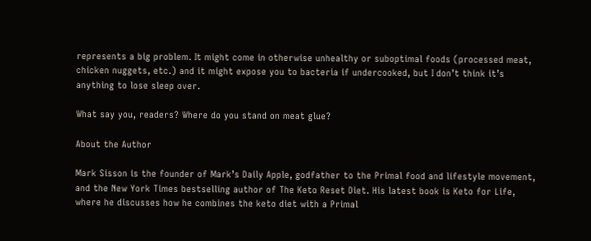represents a big problem. It might come in otherwise unhealthy or suboptimal foods (processed meat, chicken nuggets, etc.) and it might expose you to bacteria if undercooked, but I don’t think it’s anything to lose sleep over.

What say you, readers? Where do you stand on meat glue?

About the Author

Mark Sisson is the founder of Mark’s Daily Apple, godfather to the Primal food and lifestyle movement, and the New York Times bestselling author of The Keto Reset Diet. His latest book is Keto for Life, where he discusses how he combines the keto diet with a Primal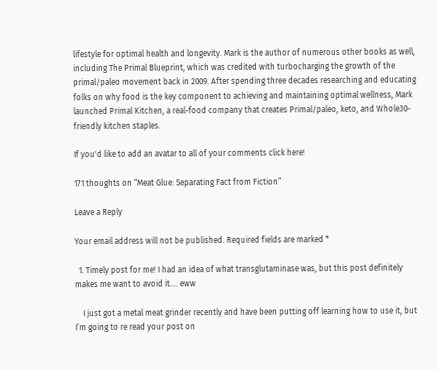lifestyle for optimal health and longevity. Mark is the author of numerous other books as well, including The Primal Blueprint, which was credited with turbocharging the growth of the primal/paleo movement back in 2009. After spending three decades researching and educating folks on why food is the key component to achieving and maintaining optimal wellness, Mark launched Primal Kitchen, a real-food company that creates Primal/paleo, keto, and Whole30-friendly kitchen staples.

If you'd like to add an avatar to all of your comments click here!

171 thoughts on “Meat Glue: Separating Fact from Fiction”

Leave a Reply

Your email address will not be published. Required fields are marked *

  1. Timely post for me! I had an idea of what transglutaminase was, but this post definitely makes me want to avoid it…. eww

    I just got a metal meat grinder recently and have been putting off learning how to use it, but I’m going to re read your post on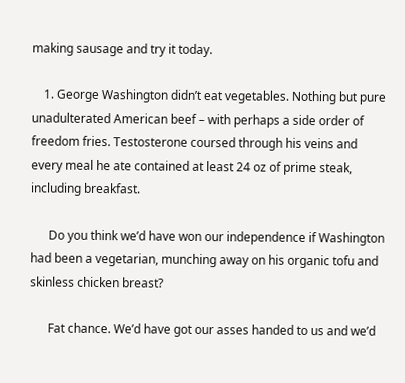making sausage and try it today.

    1. George Washington didn’t eat vegetables. Nothing but pure unadulterated American beef – with perhaps a side order of freedom fries. Testosterone coursed through his veins and every meal he ate contained at least 24 oz of prime steak, including breakfast.

      Do you think we’d have won our independence if Washington had been a vegetarian, munching away on his organic tofu and skinless chicken breast?

      Fat chance. We’d have got our asses handed to us and we’d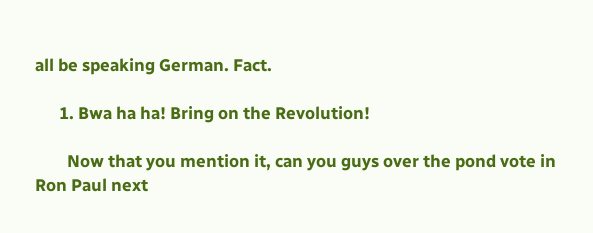all be speaking German. Fact.

      1. Bwa ha ha! Bring on the Revolution!

        Now that you mention it, can you guys over the pond vote in Ron Paul next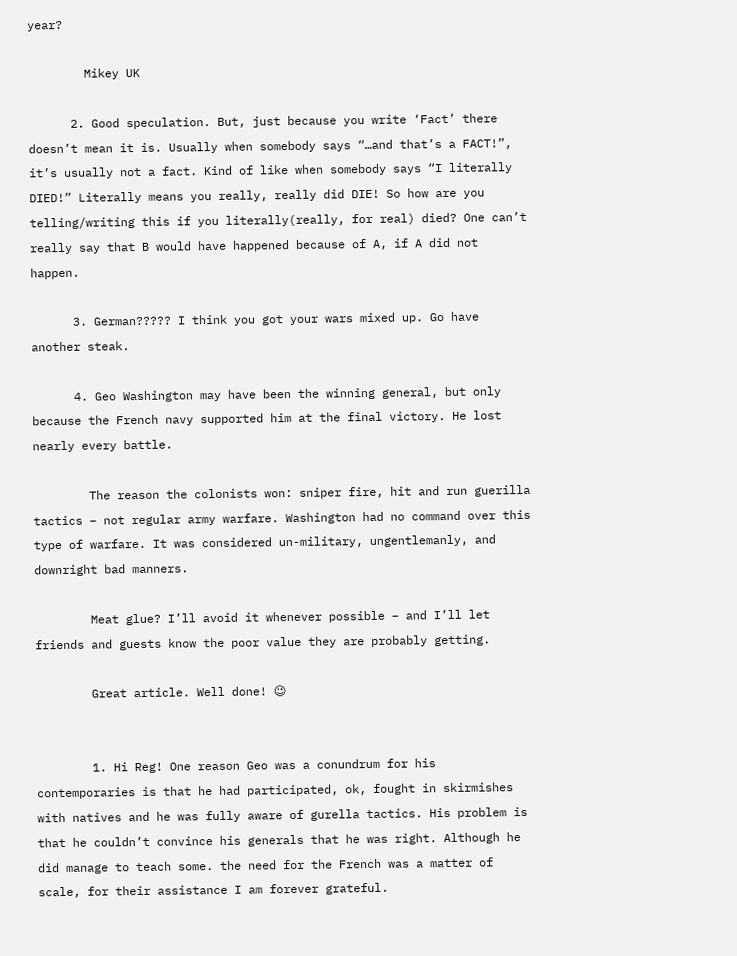year?

        Mikey UK

      2. Good speculation. But, just because you write ‘Fact’ there doesn’t mean it is. Usually when somebody says “…and that’s a FACT!”, it’s usually not a fact. Kind of like when somebody says “I literally DIED!” Literally means you really, really did DIE! So how are you telling/writing this if you literally(really, for real) died? One can’t really say that B would have happened because of A, if A did not happen.

      3. German????? I think you got your wars mixed up. Go have another steak.

      4. Geo Washington may have been the winning general, but only because the French navy supported him at the final victory. He lost nearly every battle.

        The reason the colonists won: sniper fire, hit and run guerilla tactics – not regular army warfare. Washington had no command over this type of warfare. It was considered un-military, ungentlemanly, and downright bad manners.

        Meat glue? I’ll avoid it whenever possible – and I’ll let friends and guests know the poor value they are probably getting.

        Great article. Well done! 😉


        1. Hi Reg! One reason Geo was a conundrum for his contemporaries is that he had participated, ok, fought in skirmishes with natives and he was fully aware of gurella tactics. His problem is that he couldn’t convince his generals that he was right. Although he did manage to teach some. the need for the French was a matter of scale, for their assistance I am forever grateful.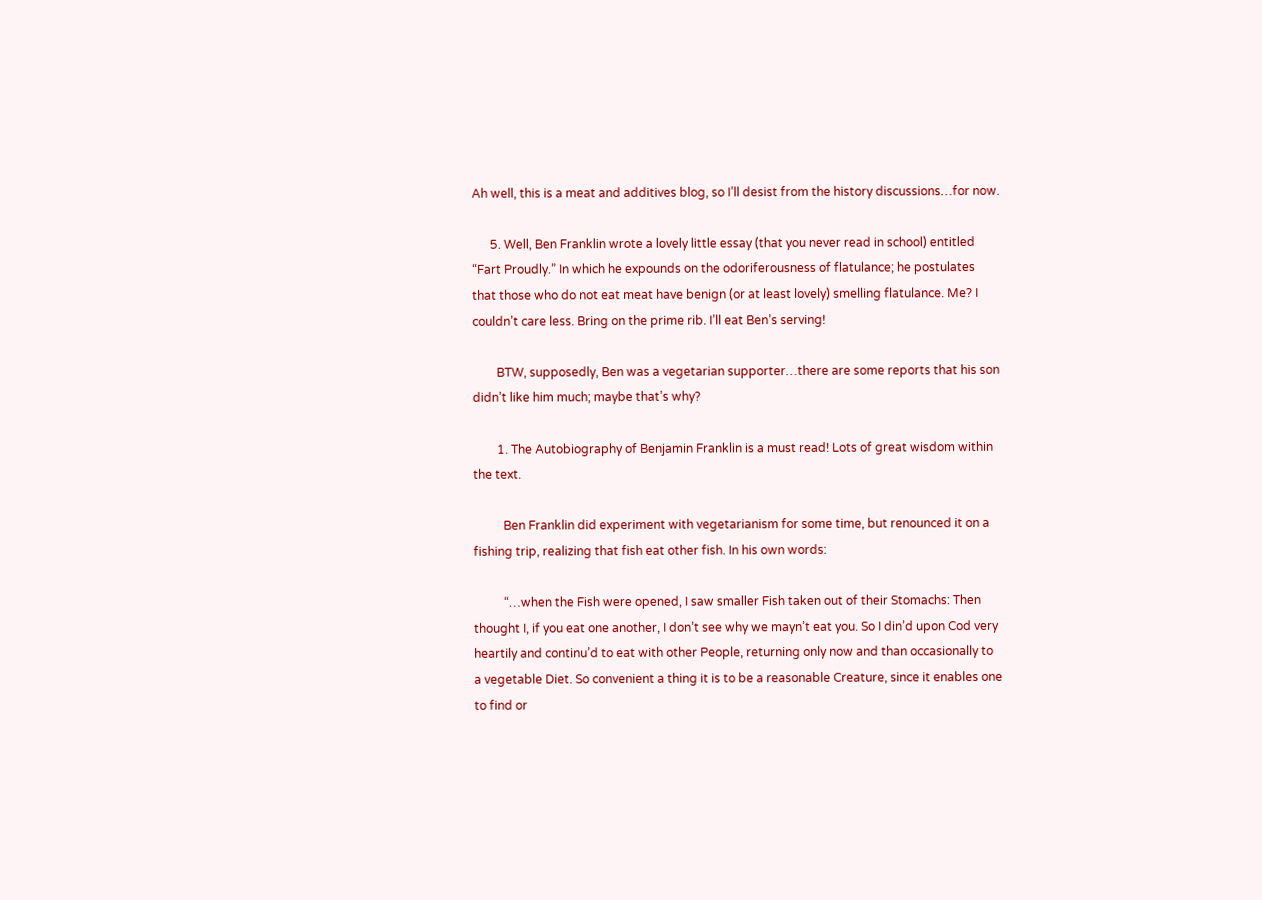Ah well, this is a meat and additives blog, so I’ll desist from the history discussions…for now.

      5. Well, Ben Franklin wrote a lovely little essay (that you never read in school) entitled “Fart Proudly.” In which he expounds on the odoriferousness of flatulance; he postulates that those who do not eat meat have benign (or at least lovely) smelling flatulance. Me? I couldn’t care less. Bring on the prime rib. I’ll eat Ben’s serving!

        BTW, supposedly, Ben was a vegetarian supporter…there are some reports that his son didn’t like him much; maybe that’s why?

        1. The Autobiography of Benjamin Franklin is a must read! Lots of great wisdom within the text.

          Ben Franklin did experiment with vegetarianism for some time, but renounced it on a fishing trip, realizing that fish eat other fish. In his own words:

          “…when the Fish were opened, I saw smaller Fish taken out of their Stomachs: Then thought I, if you eat one another, I don’t see why we mayn’t eat you. So I din’d upon Cod very heartily and continu’d to eat with other People, returning only now and than occasionally to a vegetable Diet. So convenient a thing it is to be a reasonable Creature, since it enables one to find or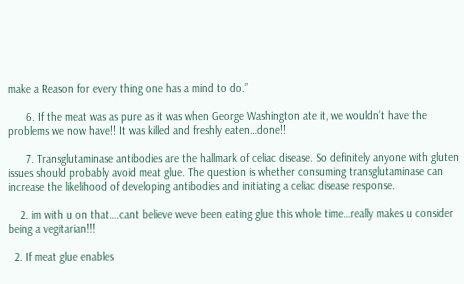make a Reason for every thing one has a mind to do.”

      6. If the meat was as pure as it was when George Washington ate it, we wouldn’t have the problems we now have!! It was killed and freshly eaten…done!!

      7. Transglutaminase antibodies are the hallmark of celiac disease. So definitely anyone with gluten issues should probably avoid meat glue. The question is whether consuming transglutaminase can increase the likelihood of developing antibodies and initiating a celiac disease response.

    2. im with u on that….cant believe weve been eating glue this whole time…really makes u consider being a vegitarian!!!

  2. If meat glue enables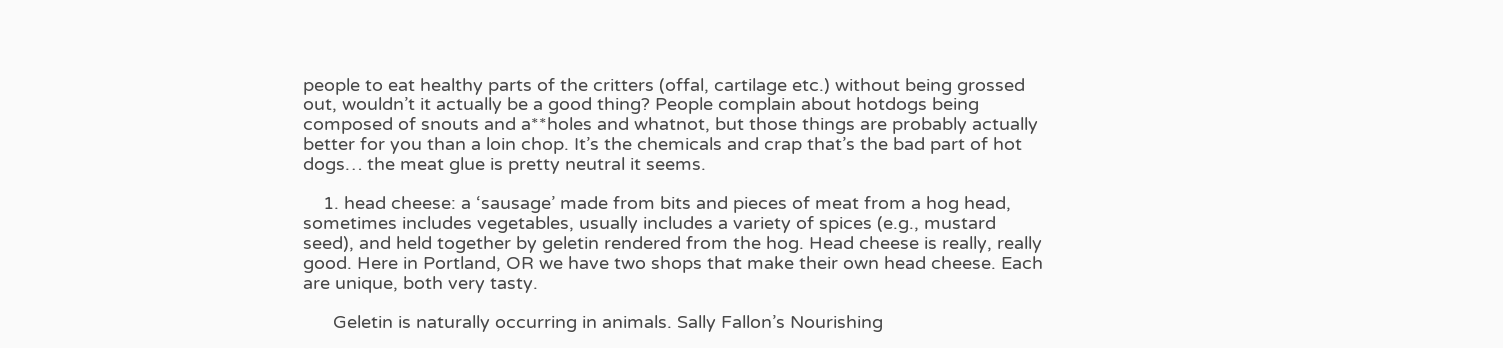people to eat healthy parts of the critters (offal, cartilage etc.) without being grossed out, wouldn’t it actually be a good thing? People complain about hotdogs being composed of snouts and a**holes and whatnot, but those things are probably actually better for you than a loin chop. It’s the chemicals and crap that’s the bad part of hot dogs… the meat glue is pretty neutral it seems.

    1. head cheese: a ‘sausage’ made from bits and pieces of meat from a hog head, sometimes includes vegetables, usually includes a variety of spices (e.g., mustard seed), and held together by geletin rendered from the hog. Head cheese is really, really good. Here in Portland, OR we have two shops that make their own head cheese. Each are unique, both very tasty.

      Geletin is naturally occurring in animals. Sally Fallon’s Nourishing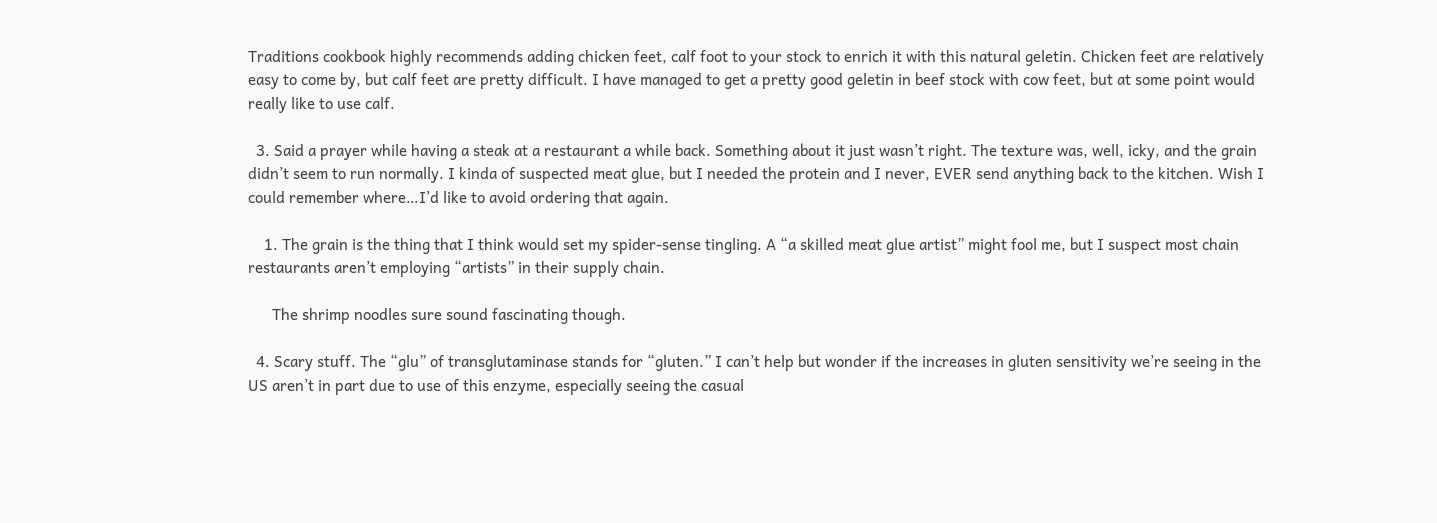Traditions cookbook highly recommends adding chicken feet, calf foot to your stock to enrich it with this natural geletin. Chicken feet are relatively easy to come by, but calf feet are pretty difficult. I have managed to get a pretty good geletin in beef stock with cow feet, but at some point would really like to use calf.

  3. Said a prayer while having a steak at a restaurant a while back. Something about it just wasn’t right. The texture was, well, icky, and the grain didn’t seem to run normally. I kinda of suspected meat glue, but I needed the protein and I never, EVER send anything back to the kitchen. Wish I could remember where…I’d like to avoid ordering that again.

    1. The grain is the thing that I think would set my spider-sense tingling. A “a skilled meat glue artist” might fool me, but I suspect most chain restaurants aren’t employing “artists” in their supply chain.

      The shrimp noodles sure sound fascinating though.

  4. Scary stuff. The “glu” of transglutaminase stands for “gluten.” I can’t help but wonder if the increases in gluten sensitivity we’re seeing in the US aren’t in part due to use of this enzyme, especially seeing the casual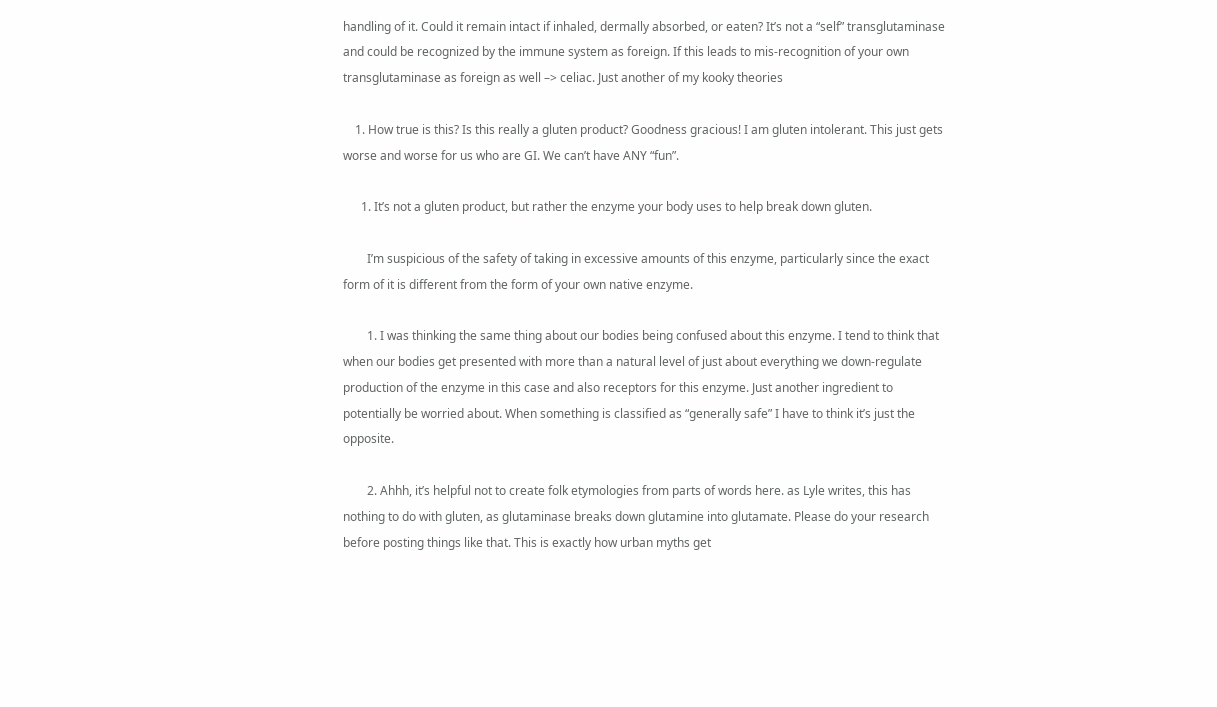handling of it. Could it remain intact if inhaled, dermally absorbed, or eaten? It’s not a “self” transglutaminase and could be recognized by the immune system as foreign. If this leads to mis-recognition of your own transglutaminase as foreign as well –> celiac. Just another of my kooky theories

    1. How true is this? Is this really a gluten product? Goodness gracious! I am gluten intolerant. This just gets worse and worse for us who are GI. We can’t have ANY “fun”.

      1. It’s not a gluten product, but rather the enzyme your body uses to help break down gluten.

        I’m suspicious of the safety of taking in excessive amounts of this enzyme, particularly since the exact form of it is different from the form of your own native enzyme.

        1. I was thinking the same thing about our bodies being confused about this enzyme. I tend to think that when our bodies get presented with more than a natural level of just about everything we down-regulate production of the enzyme in this case and also receptors for this enzyme. Just another ingredient to potentially be worried about. When something is classified as “generally safe” I have to think it’s just the opposite.

        2. Ahhh, it’s helpful not to create folk etymologies from parts of words here. as Lyle writes, this has nothing to do with gluten, as glutaminase breaks down glutamine into glutamate. Please do your research before posting things like that. This is exactly how urban myths get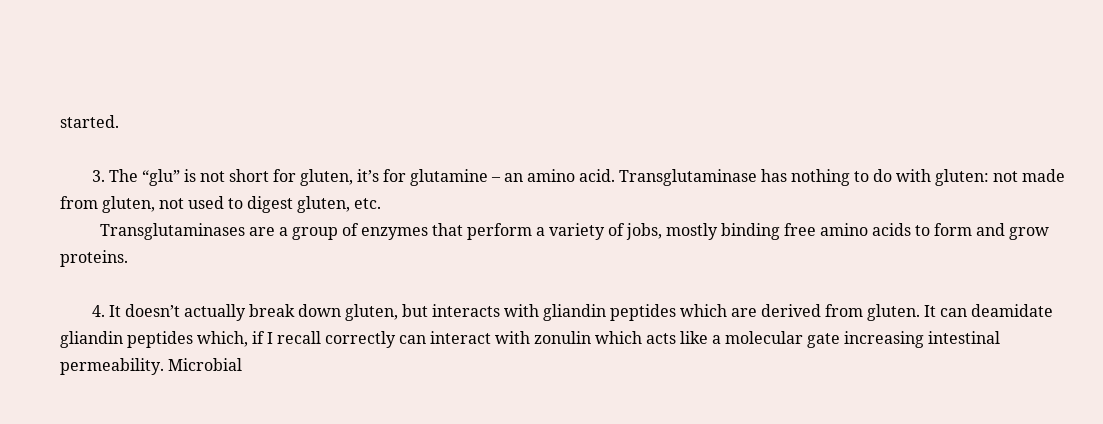started.

        3. The “glu” is not short for gluten, it’s for glutamine – an amino acid. Transglutaminase has nothing to do with gluten: not made from gluten, not used to digest gluten, etc.
          Transglutaminases are a group of enzymes that perform a variety of jobs, mostly binding free amino acids to form and grow proteins.

        4. It doesn’t actually break down gluten, but interacts with gliandin peptides which are derived from gluten. It can deamidate gliandin peptides which, if I recall correctly can interact with zonulin which acts like a molecular gate increasing intestinal permeability. Microbial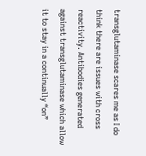transglutaminase scares me as I do think there are issues with cross reactivity. Antibodies generated against transglutaminase which allow it to stay in a continually “on”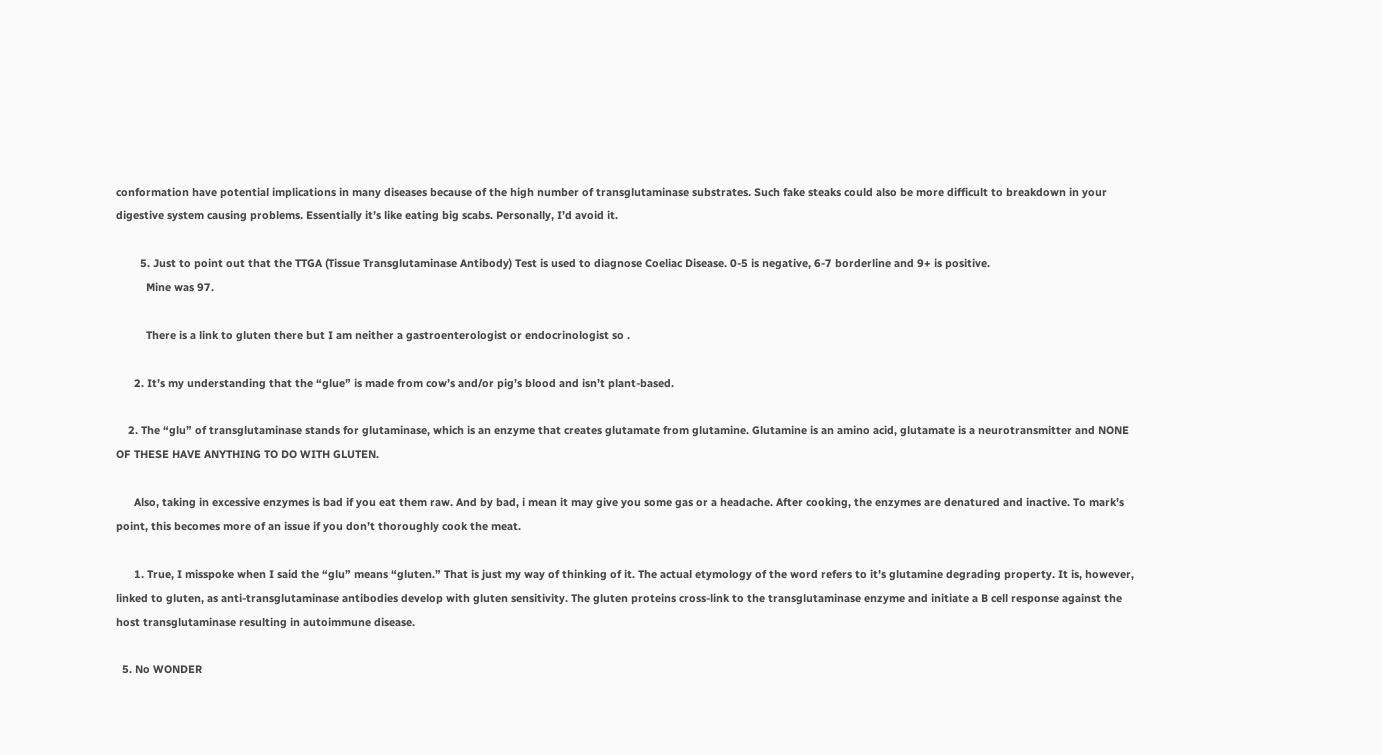conformation have potential implications in many diseases because of the high number of transglutaminase substrates. Such fake steaks could also be more difficult to breakdown in your digestive system causing problems. Essentially it’s like eating big scabs. Personally, I’d avoid it.

        5. Just to point out that the TTGA (Tissue Transglutaminase Antibody) Test is used to diagnose Coeliac Disease. 0-5 is negative, 6-7 borderline and 9+ is positive.
          Mine was 97.

          There is a link to gluten there but I am neither a gastroenterologist or endocrinologist so .

      2. It’s my understanding that the “glue” is made from cow’s and/or pig’s blood and isn’t plant-based.

    2. The “glu” of transglutaminase stands for glutaminase, which is an enzyme that creates glutamate from glutamine. Glutamine is an amino acid, glutamate is a neurotransmitter and NONE OF THESE HAVE ANYTHING TO DO WITH GLUTEN.

      Also, taking in excessive enzymes is bad if you eat them raw. And by bad, i mean it may give you some gas or a headache. After cooking, the enzymes are denatured and inactive. To mark’s point, this becomes more of an issue if you don’t thoroughly cook the meat.

      1. True, I misspoke when I said the “glu” means “gluten.” That is just my way of thinking of it. The actual etymology of the word refers to it’s glutamine degrading property. It is, however, linked to gluten, as anti-transglutaminase antibodies develop with gluten sensitivity. The gluten proteins cross-link to the transglutaminase enzyme and initiate a B cell response against the host transglutaminase resulting in autoimmune disease.

  5. No WONDER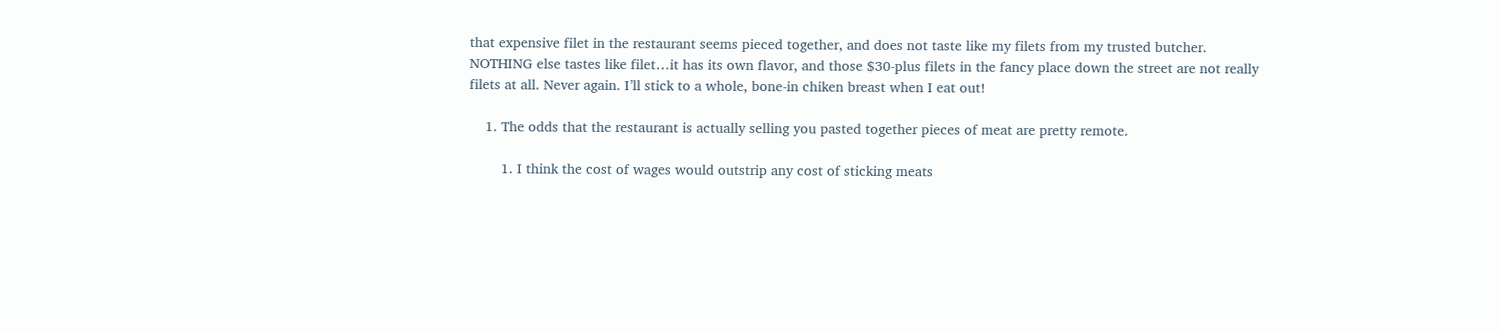that expensive filet in the restaurant seems pieced together, and does not taste like my filets from my trusted butcher. NOTHING else tastes like filet…it has its own flavor, and those $30-plus filets in the fancy place down the street are not really filets at all. Never again. I’ll stick to a whole, bone-in chiken breast when I eat out!

    1. The odds that the restaurant is actually selling you pasted together pieces of meat are pretty remote.

        1. I think the cost of wages would outstrip any cost of sticking meats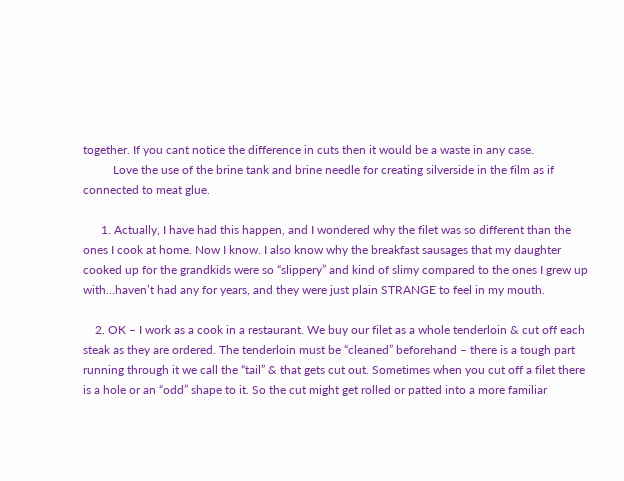together. If you cant notice the difference in cuts then it would be a waste in any case.
          Love the use of the brine tank and brine needle for creating silverside in the film as if connected to meat glue.

      1. Actually, I have had this happen, and I wondered why the filet was so different than the ones I cook at home. Now I know. I also know why the breakfast sausages that my daughter cooked up for the grandkids were so “slippery” and kind of slimy compared to the ones I grew up with…haven’t had any for years, and they were just plain STRANGE to feel in my mouth.

    2. OK – I work as a cook in a restaurant. We buy our filet as a whole tenderloin & cut off each steak as they are ordered. The tenderloin must be “cleaned” beforehand – there is a tough part running through it we call the “tail” & that gets cut out. Sometimes when you cut off a filet there is a hole or an “odd” shape to it. So the cut might get rolled or patted into a more familiar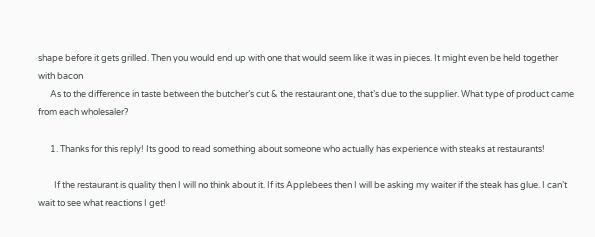shape before it gets grilled. Then you would end up with one that would seem like it was in pieces. It might even be held together with bacon
      As to the difference in taste between the butcher’s cut & the restaurant one, that’s due to the supplier. What type of product came from each wholesaler?

      1. Thanks for this reply! Its good to read something about someone who actually has experience with steaks at restaurants!

        If the restaurant is quality then I will no think about it. If its Applebees then I will be asking my waiter if the steak has glue. I can’t wait to see what reactions I get!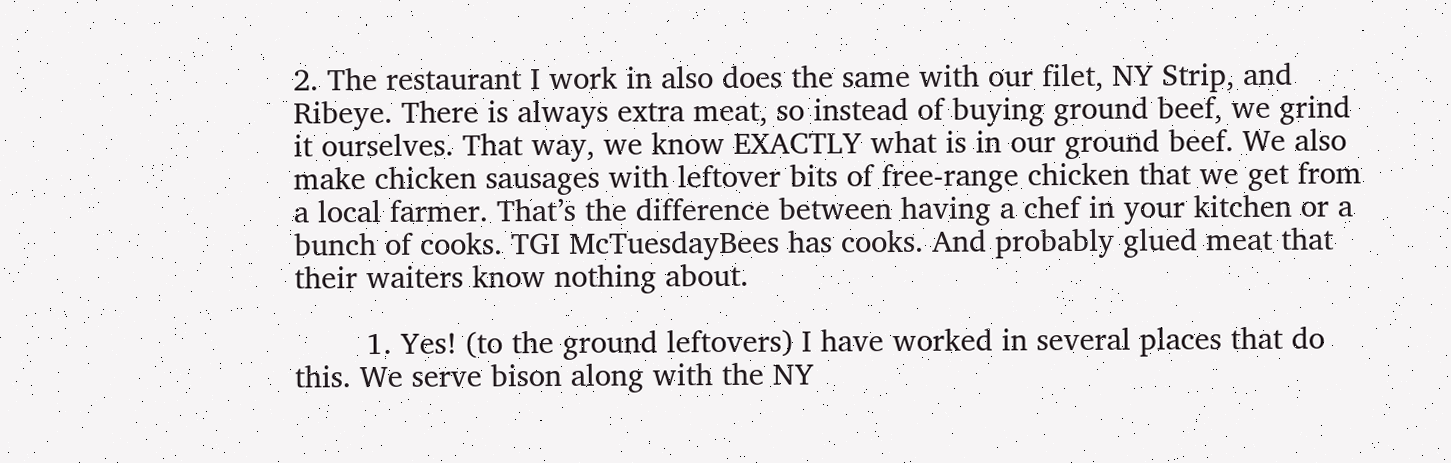2. The restaurant I work in also does the same with our filet, NY Strip, and Ribeye. There is always extra meat, so instead of buying ground beef, we grind it ourselves. That way, we know EXACTLY what is in our ground beef. We also make chicken sausages with leftover bits of free-range chicken that we get from a local farmer. That’s the difference between having a chef in your kitchen or a bunch of cooks. TGI McTuesdayBees has cooks. And probably glued meat that their waiters know nothing about.

        1. Yes! (to the ground leftovers) I have worked in several places that do this. We serve bison along with the NY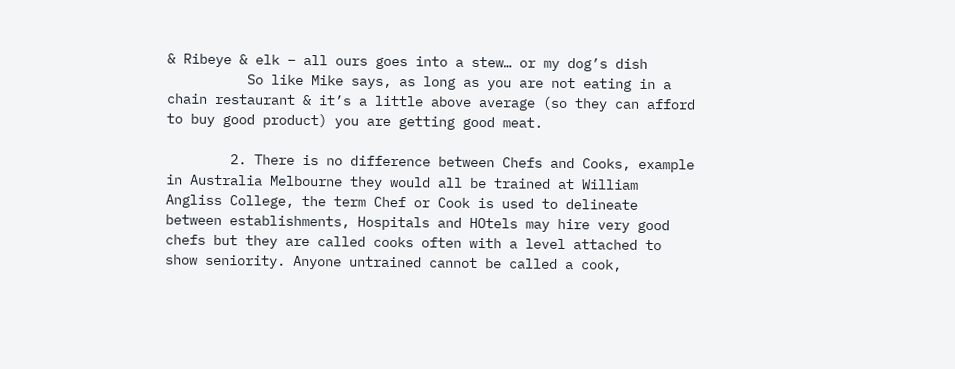& Ribeye & elk – all ours goes into a stew… or my dog’s dish
          So like Mike says, as long as you are not eating in a chain restaurant & it’s a little above average (so they can afford to buy good product) you are getting good meat.

        2. There is no difference between Chefs and Cooks, example in Australia Melbourne they would all be trained at William Angliss College, the term Chef or Cook is used to delineate between establishments, Hospitals and HOtels may hire very good chefs but they are called cooks often with a level attached to show seniority. Anyone untrained cannot be called a cook,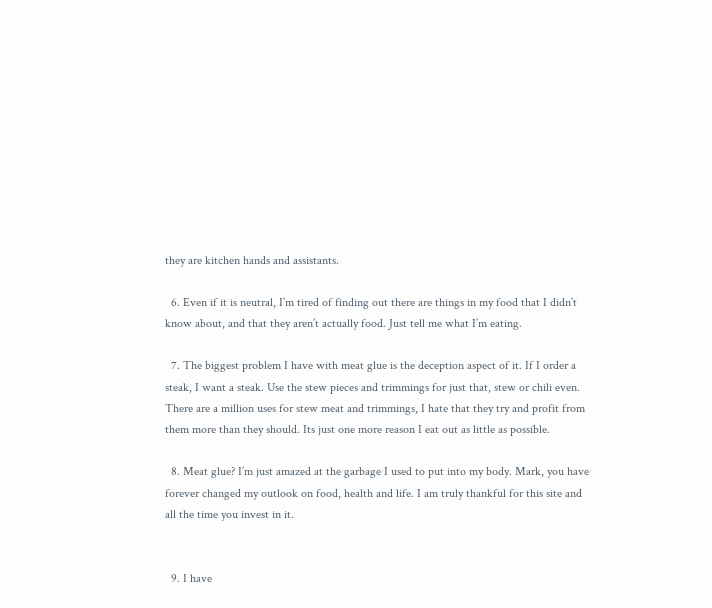they are kitchen hands and assistants.

  6. Even if it is neutral, I’m tired of finding out there are things in my food that I didn’t know about, and that they aren’t actually food. Just tell me what I’m eating.

  7. The biggest problem I have with meat glue is the deception aspect of it. If I order a steak, I want a steak. Use the stew pieces and trimmings for just that, stew or chili even. There are a million uses for stew meat and trimmings, I hate that they try and profit from them more than they should. Its just one more reason I eat out as little as possible.

  8. Meat glue? I’m just amazed at the garbage I used to put into my body. Mark, you have forever changed my outlook on food, health and life. I am truly thankful for this site and all the time you invest in it.


  9. I have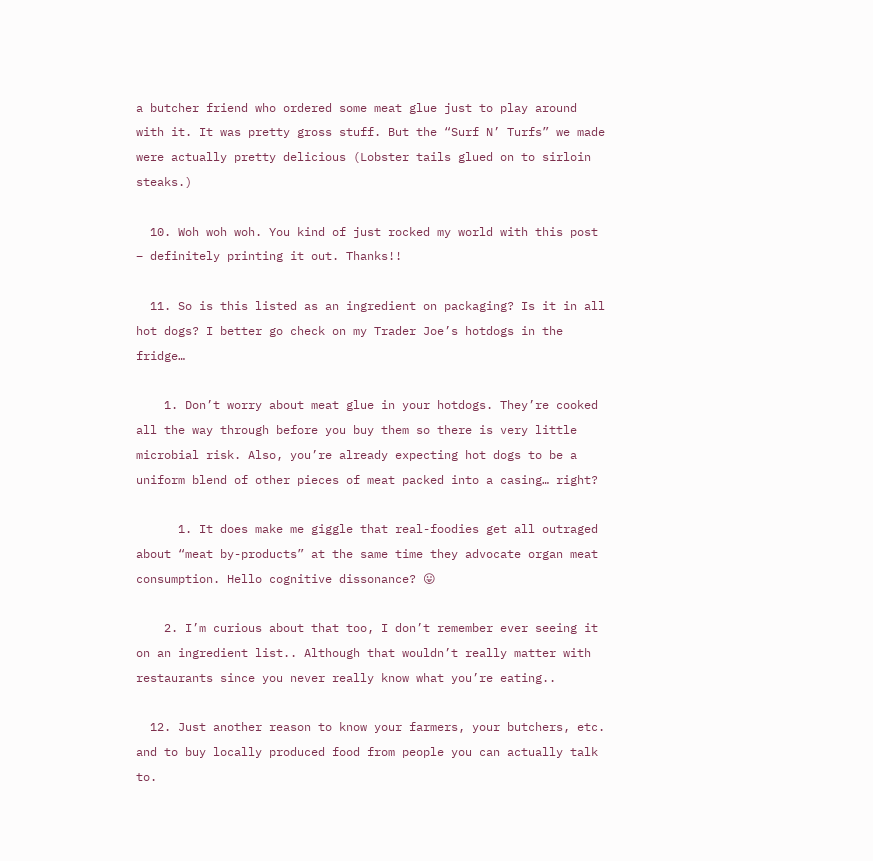a butcher friend who ordered some meat glue just to play around with it. It was pretty gross stuff. But the “Surf N’ Turfs” we made were actually pretty delicious (Lobster tails glued on to sirloin steaks.)

  10. Woh woh woh. You kind of just rocked my world with this post – definitely printing it out. Thanks!!

  11. So is this listed as an ingredient on packaging? Is it in all hot dogs? I better go check on my Trader Joe’s hotdogs in the fridge…

    1. Don’t worry about meat glue in your hotdogs. They’re cooked all the way through before you buy them so there is very little microbial risk. Also, you’re already expecting hot dogs to be a uniform blend of other pieces of meat packed into a casing… right?

      1. It does make me giggle that real-foodies get all outraged about “meat by-products” at the same time they advocate organ meat consumption. Hello cognitive dissonance? 😛

    2. I’m curious about that too, I don’t remember ever seeing it on an ingredient list.. Although that wouldn’t really matter with restaurants since you never really know what you’re eating..

  12. Just another reason to know your farmers, your butchers, etc. and to buy locally produced food from people you can actually talk to.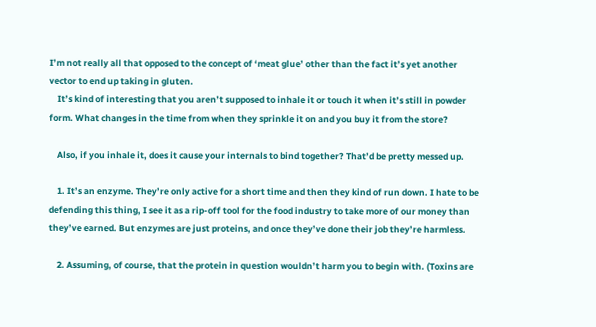I’m not really all that opposed to the concept of ‘meat glue’ other than the fact it’s yet another vector to end up taking in gluten.
    It’s kind of interesting that you aren’t supposed to inhale it or touch it when it’s still in powder form. What changes in the time from when they sprinkle it on and you buy it from the store?

    Also, if you inhale it, does it cause your internals to bind together? That’d be pretty messed up.

    1. It’s an enzyme. They’re only active for a short time and then they kind of run down. I hate to be defending this thing, I see it as a rip-off tool for the food industry to take more of our money than they’ve earned. But enzymes are just proteins, and once they’ve done their job they’re harmless.

    2. Assuming, of course, that the protein in question wouldn’t harm you to begin with. (Toxins are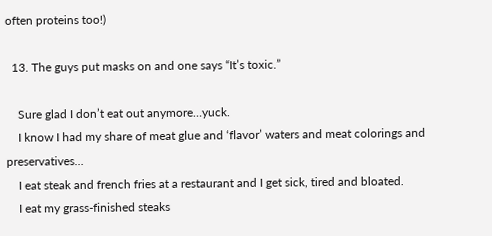often proteins too!)

  13. The guys put masks on and one says “It’s toxic.”

    Sure glad I don’t eat out anymore…yuck.
    I know I had my share of meat glue and ‘flavor’ waters and meat colorings and preservatives…
    I eat steak and french fries at a restaurant and I get sick, tired and bloated.
    I eat my grass-finished steaks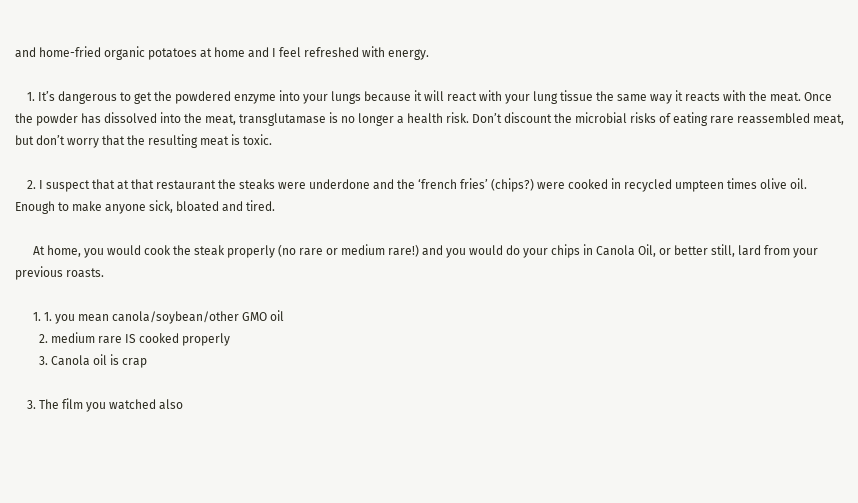and home-fried organic potatoes at home and I feel refreshed with energy.

    1. It’s dangerous to get the powdered enzyme into your lungs because it will react with your lung tissue the same way it reacts with the meat. Once the powder has dissolved into the meat, transglutamase is no longer a health risk. Don’t discount the microbial risks of eating rare reassembled meat, but don’t worry that the resulting meat is toxic.

    2. I suspect that at that restaurant the steaks were underdone and the ‘french fries’ (chips?) were cooked in recycled umpteen times olive oil. Enough to make anyone sick, bloated and tired.

      At home, you would cook the steak properly (no rare or medium rare!) and you would do your chips in Canola Oil, or better still, lard from your previous roasts.

      1. 1. you mean canola/soybean/other GMO oil
        2. medium rare IS cooked properly
        3. Canola oil is crap

    3. The film you watched also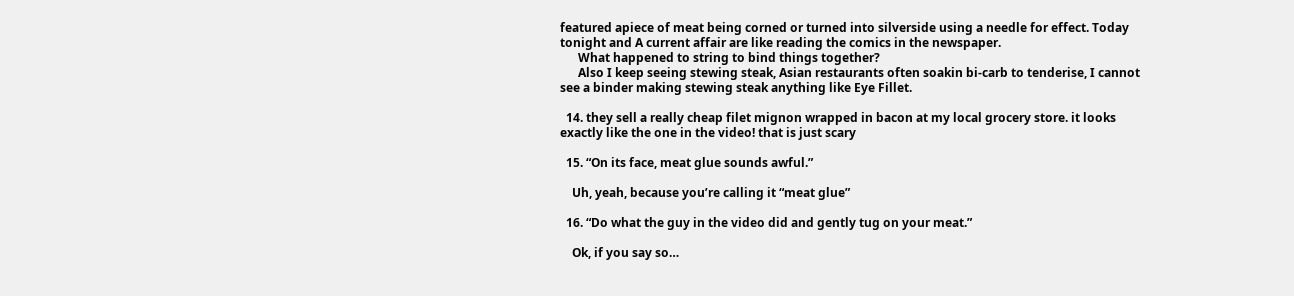featured apiece of meat being corned or turned into silverside using a needle for effect. Today tonight and A current affair are like reading the comics in the newspaper.
      What happened to string to bind things together?
      Also I keep seeing stewing steak, Asian restaurants often soakin bi-carb to tenderise, I cannot see a binder making stewing steak anything like Eye Fillet.

  14. they sell a really cheap filet mignon wrapped in bacon at my local grocery store. it looks exactly like the one in the video! that is just scary

  15. “On its face, meat glue sounds awful.”

    Uh, yeah, because you’re calling it “meat glue”

  16. “Do what the guy in the video did and gently tug on your meat.”

    Ok, if you say so…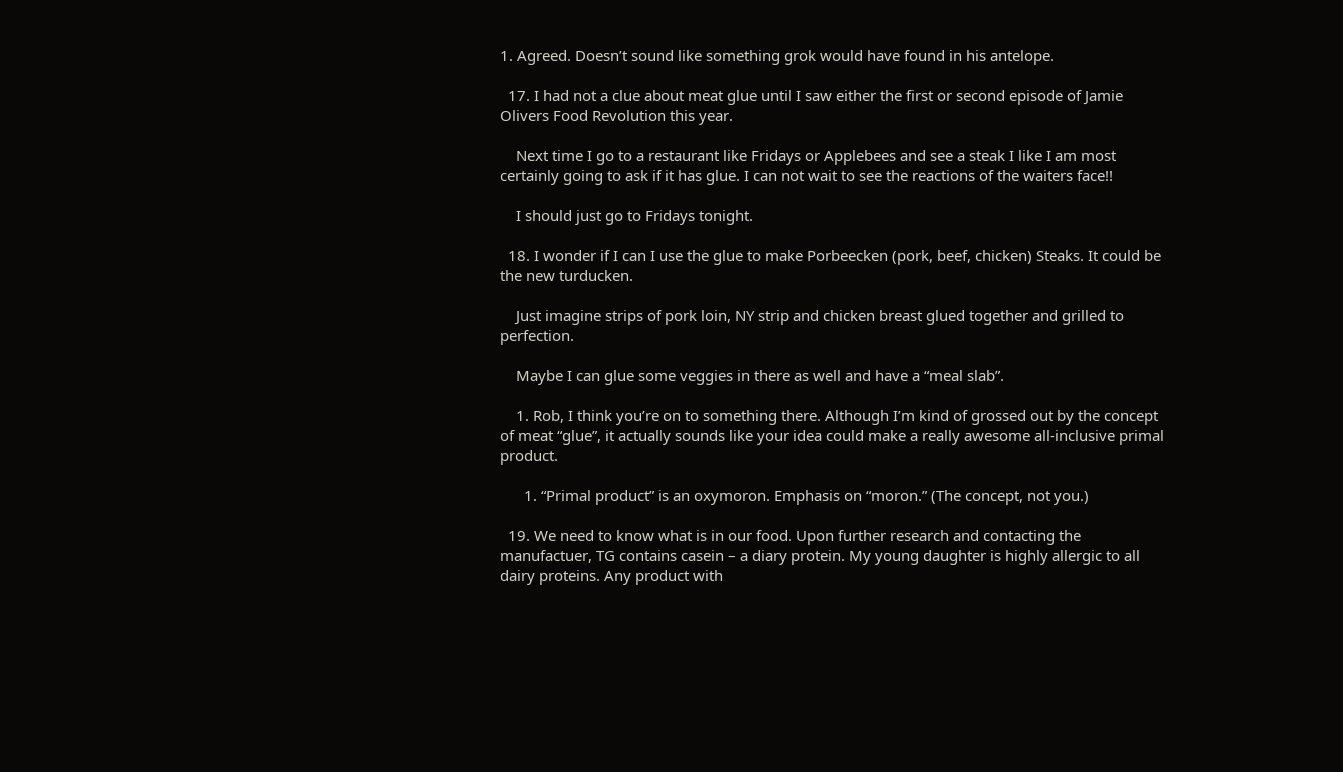1. Agreed. Doesn’t sound like something grok would have found in his antelope.

  17. I had not a clue about meat glue until I saw either the first or second episode of Jamie Olivers Food Revolution this year.

    Next time I go to a restaurant like Fridays or Applebees and see a steak I like I am most certainly going to ask if it has glue. I can not wait to see the reactions of the waiters face!!

    I should just go to Fridays tonight.

  18. I wonder if I can I use the glue to make Porbeecken (pork, beef, chicken) Steaks. It could be the new turducken.

    Just imagine strips of pork loin, NY strip and chicken breast glued together and grilled to perfection.

    Maybe I can glue some veggies in there as well and have a “meal slab”.

    1. Rob, I think you’re on to something there. Although I’m kind of grossed out by the concept of meat “glue”, it actually sounds like your idea could make a really awesome all-inclusive primal product.

      1. “Primal product” is an oxymoron. Emphasis on “moron.” (The concept, not you.)

  19. We need to know what is in our food. Upon further research and contacting the manufactuer, TG contains casein – a diary protein. My young daughter is highly allergic to all dairy proteins. Any product with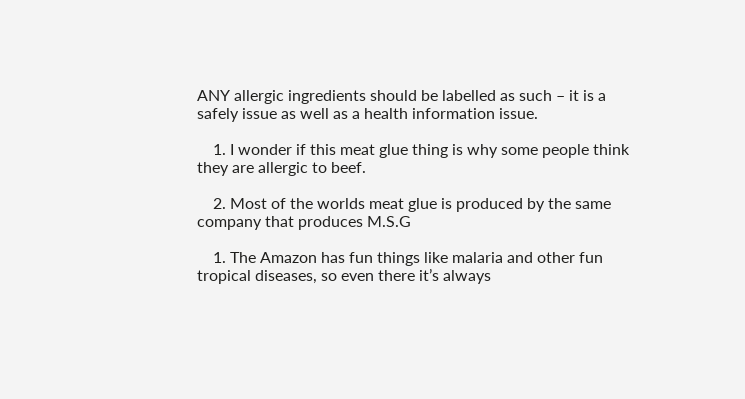ANY allergic ingredients should be labelled as such – it is a safely issue as well as a health information issue.

    1. I wonder if this meat glue thing is why some people think they are allergic to beef.

    2. Most of the worlds meat glue is produced by the same company that produces M.S.G

    1. The Amazon has fun things like malaria and other fun tropical diseases, so even there it’s always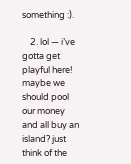something :).

    2. lol — i’ve gotta get playful here! maybe we should pool our money and all buy an island? just think of the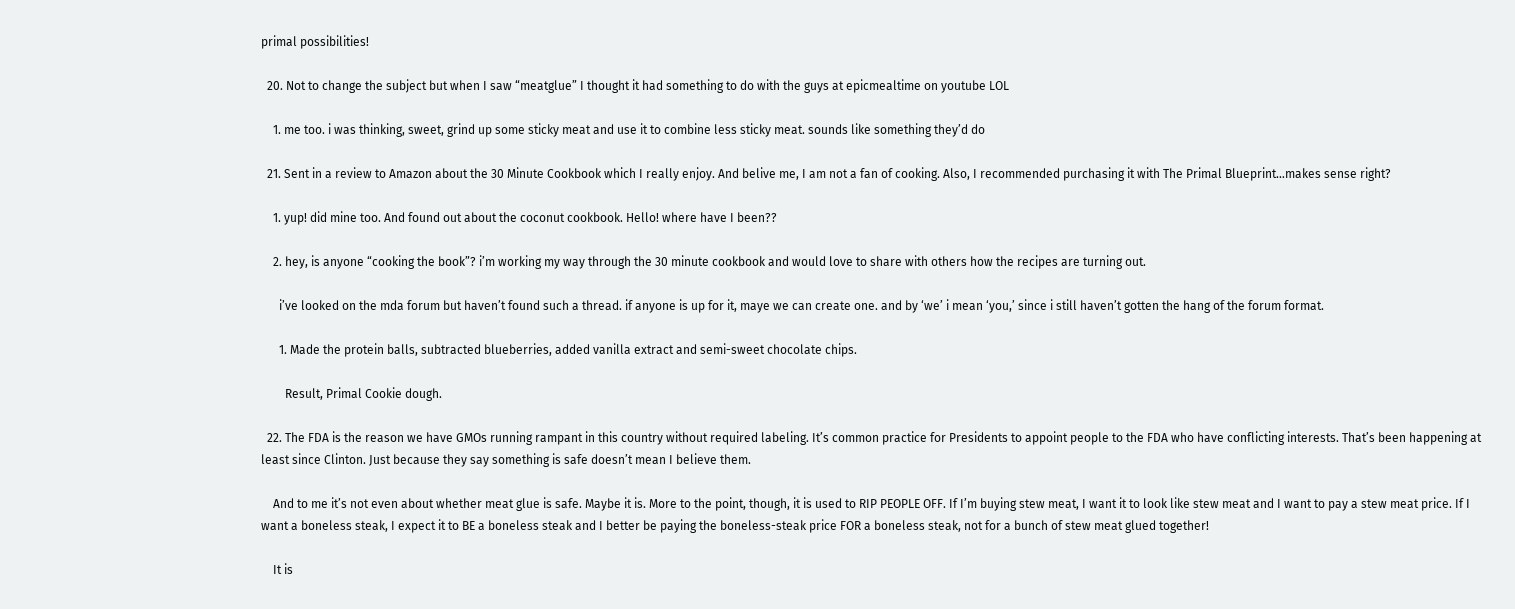primal possibilities!

  20. Not to change the subject but when I saw “meatglue” I thought it had something to do with the guys at epicmealtime on youtube LOL

    1. me too. i was thinking, sweet, grind up some sticky meat and use it to combine less sticky meat. sounds like something they’d do

  21. Sent in a review to Amazon about the 30 Minute Cookbook which I really enjoy. And belive me, I am not a fan of cooking. Also, I recommended purchasing it with The Primal Blueprint…makes sense right?

    1. yup! did mine too. And found out about the coconut cookbook. Hello! where have I been??

    2. hey, is anyone “cooking the book”? i’m working my way through the 30 minute cookbook and would love to share with others how the recipes are turning out.

      i’ve looked on the mda forum but haven’t found such a thread. if anyone is up for it, maye we can create one. and by ‘we’ i mean ‘you,’ since i still haven’t gotten the hang of the forum format.

      1. Made the protein balls, subtracted blueberries, added vanilla extract and semi-sweet chocolate chips.

        Result, Primal Cookie dough.

  22. The FDA is the reason we have GMOs running rampant in this country without required labeling. It’s common practice for Presidents to appoint people to the FDA who have conflicting interests. That’s been happening at least since Clinton. Just because they say something is safe doesn’t mean I believe them.

    And to me it’s not even about whether meat glue is safe. Maybe it is. More to the point, though, it is used to RIP PEOPLE OFF. If I’m buying stew meat, I want it to look like stew meat and I want to pay a stew meat price. If I want a boneless steak, I expect it to BE a boneless steak and I better be paying the boneless-steak price FOR a boneless steak, not for a bunch of stew meat glued together!

    It is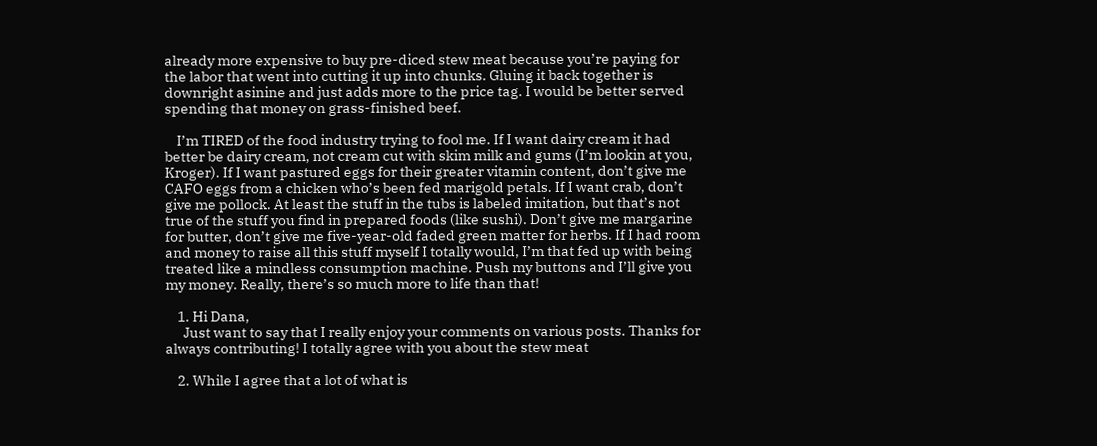already more expensive to buy pre-diced stew meat because you’re paying for the labor that went into cutting it up into chunks. Gluing it back together is downright asinine and just adds more to the price tag. I would be better served spending that money on grass-finished beef.

    I’m TIRED of the food industry trying to fool me. If I want dairy cream it had better be dairy cream, not cream cut with skim milk and gums (I’m lookin at you, Kroger). If I want pastured eggs for their greater vitamin content, don’t give me CAFO eggs from a chicken who’s been fed marigold petals. If I want crab, don’t give me pollock. At least the stuff in the tubs is labeled imitation, but that’s not true of the stuff you find in prepared foods (like sushi). Don’t give me margarine for butter, don’t give me five-year-old faded green matter for herbs. If I had room and money to raise all this stuff myself I totally would, I’m that fed up with being treated like a mindless consumption machine. Push my buttons and I’ll give you my money. Really, there’s so much more to life than that!

    1. Hi Dana,
      Just want to say that I really enjoy your comments on various posts. Thanks for always contributing! I totally agree with you about the stew meat

    2. While I agree that a lot of what is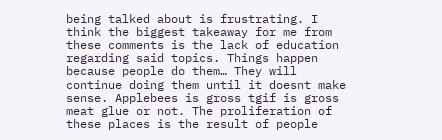being talked about is frustrating. I think the biggest takeaway for me from these comments is the lack of education regarding said topics. Things happen because people do them… They will continue doing them until it doesnt make sense. Applebees is gross tgif is gross meat glue or not. The proliferation of these places is the result of people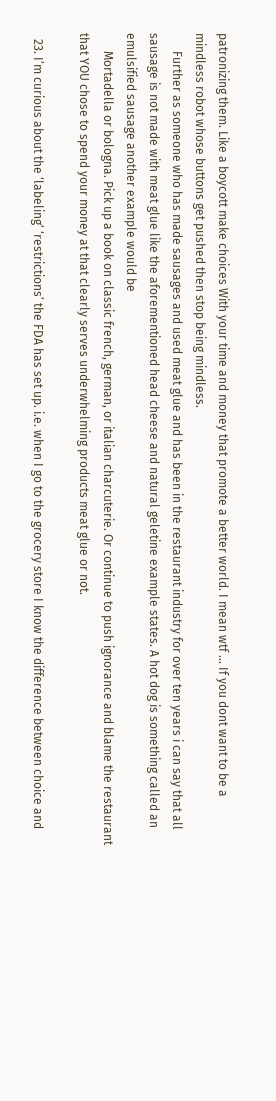patronizing them. Like a boycott make choices With your time and money that promote a better world. I mean wtf … If you dont want to be a mindless robot whose buttons get pushed then stop being mindless.
      Further as someone who has made sausages and used meat glue and has been in the restaurant industry for over ten years i can say that all sausage is not made with meat glue like the aforementioned head cheese and natural geletine example states. A hot dog is something called an emulsified sausage another example would be
      Mortadella or bologna. Pick up a book on classic french, german, or italian charcuterie. Or continue to push ignorance and blame the restaurant that YOU chose to spend your money at that clearly serves underwhelming products meat glue or not.

  23. I’m curious about the ‘labeling’ ‘restrictions’ the FDA has set up. i.e. when I go to the grocery store I know the difference between choice and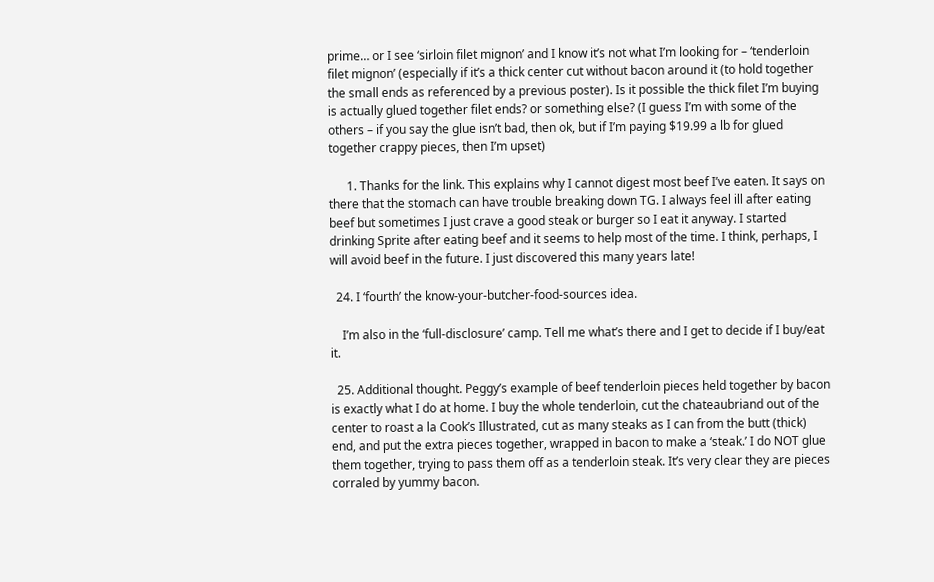prime… or I see ‘sirloin filet mignon’ and I know it’s not what I’m looking for – ‘tenderloin filet mignon’ (especially if it’s a thick center cut without bacon around it (to hold together the small ends as referenced by a previous poster). Is it possible the thick filet I’m buying is actually glued together filet ends? or something else? (I guess I’m with some of the others – if you say the glue isn’t bad, then ok, but if I’m paying $19.99 a lb for glued together crappy pieces, then I’m upset)

      1. Thanks for the link. This explains why I cannot digest most beef I’ve eaten. It says on there that the stomach can have trouble breaking down TG. I always feel ill after eating beef but sometimes I just crave a good steak or burger so I eat it anyway. I started drinking Sprite after eating beef and it seems to help most of the time. I think, perhaps, I will avoid beef in the future. I just discovered this many years late!

  24. I ‘fourth’ the know-your-butcher-food-sources idea.

    I’m also in the ‘full-disclosure’ camp. Tell me what’s there and I get to decide if I buy/eat it.

  25. Additional thought. Peggy’s example of beef tenderloin pieces held together by bacon is exactly what I do at home. I buy the whole tenderloin, cut the chateaubriand out of the center to roast a la Cook’s Illustrated, cut as many steaks as I can from the butt (thick) end, and put the extra pieces together, wrapped in bacon to make a ‘steak.’ I do NOT glue them together, trying to pass them off as a tenderloin steak. It’s very clear they are pieces corraled by yummy bacon.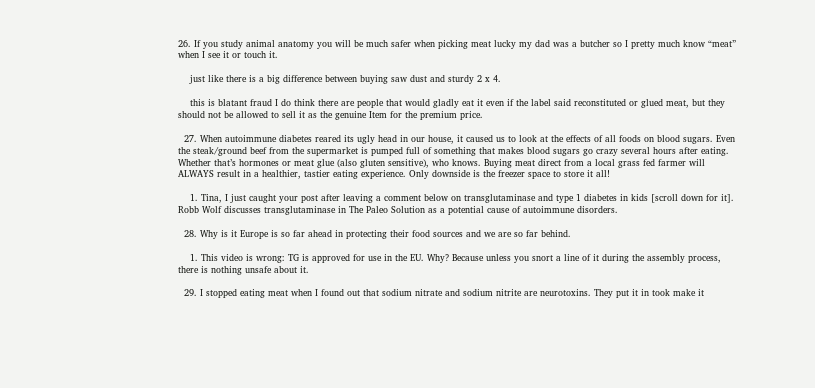26. If you study animal anatomy you will be much safer when picking meat lucky my dad was a butcher so I pretty much know “meat” when I see it or touch it.

    just like there is a big difference between buying saw dust and sturdy 2 x 4.

    this is blatant fraud I do think there are people that would gladly eat it even if the label said reconstituted or glued meat, but they should not be allowed to sell it as the genuine Item for the premium price.

  27. When autoimmune diabetes reared its ugly head in our house, it caused us to look at the effects of all foods on blood sugars. Even the steak/ground beef from the supermarket is pumped full of something that makes blood sugars go crazy several hours after eating. Whether that’s hormones or meat glue (also gluten sensitive), who knows. Buying meat direct from a local grass fed farmer will ALWAYS result in a healthier, tastier eating experience. Only downside is the freezer space to store it all!

    1. Tina, I just caught your post after leaving a comment below on transglutaminase and type 1 diabetes in kids [scroll down for it]. Robb Wolf discusses transglutaminase in The Paleo Solution as a potential cause of autoimmune disorders.

  28. Why is it Europe is so far ahead in protecting their food sources and we are so far behind.

    1. This video is wrong: TG is approved for use in the EU. Why? Because unless you snort a line of it during the assembly process, there is nothing unsafe about it.

  29. I stopped eating meat when I found out that sodium nitrate and sodium nitrite are neurotoxins. They put it in took make it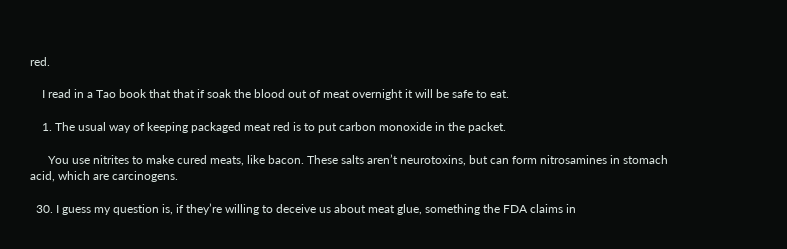red.

    I read in a Tao book that that if soak the blood out of meat overnight it will be safe to eat.

    1. The usual way of keeping packaged meat red is to put carbon monoxide in the packet.

      You use nitrites to make cured meats, like bacon. These salts aren’t neurotoxins, but can form nitrosamines in stomach acid, which are carcinogens.

  30. I guess my question is, if they’re willing to deceive us about meat glue, something the FDA claims in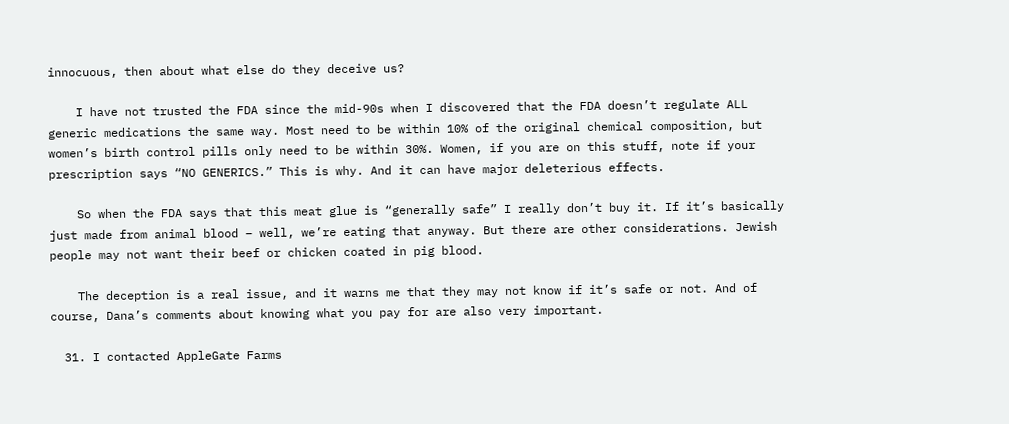innocuous, then about what else do they deceive us?

    I have not trusted the FDA since the mid-90s when I discovered that the FDA doesn’t regulate ALL generic medications the same way. Most need to be within 10% of the original chemical composition, but women’s birth control pills only need to be within 30%. Women, if you are on this stuff, note if your prescription says “NO GENERICS.” This is why. And it can have major deleterious effects.

    So when the FDA says that this meat glue is “generally safe” I really don’t buy it. If it’s basically just made from animal blood – well, we’re eating that anyway. But there are other considerations. Jewish people may not want their beef or chicken coated in pig blood.

    The deception is a real issue, and it warns me that they may not know if it’s safe or not. And of course, Dana’s comments about knowing what you pay for are also very important.

  31. I contacted AppleGate Farms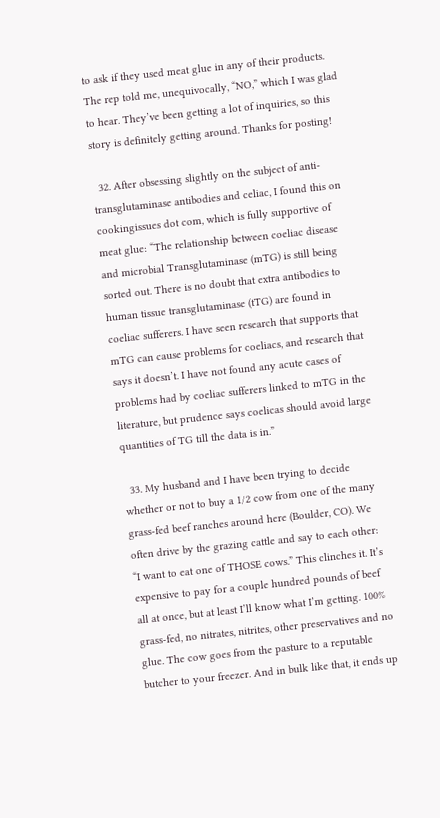to ask if they used meat glue in any of their products. The rep told me, unequivocally, “NO,” which I was glad to hear. They’ve been getting a lot of inquiries, so this story is definitely getting around. Thanks for posting!

  32. After obsessing slightly on the subject of anti-transglutaminase antibodies and celiac, I found this on cookingissues dot com, which is fully supportive of meat glue: “The relationship between coeliac disease and microbial Transglutaminase (mTG) is still being sorted out. There is no doubt that extra antibodies to human tissue transglutaminase (tTG) are found in coeliac sufferers. I have seen research that supports that mTG can cause problems for coeliacs, and research that says it doesn’t. I have not found any acute cases of problems had by coeliac sufferers linked to mTG in the literature, but prudence says coelicas should avoid large quantities of TG till the data is in.”

  33. My husband and I have been trying to decide whether or not to buy a 1/2 cow from one of the many grass-fed beef ranches around here (Boulder, CO). We often drive by the grazing cattle and say to each other: “I want to eat one of THOSE cows.” This clinches it. It’s expensive to pay for a couple hundred pounds of beef all at once, but at least I’ll know what I’m getting. 100% grass-fed, no nitrates, nitrites, other preservatives and no glue. The cow goes from the pasture to a reputable butcher to your freezer. And in bulk like that, it ends up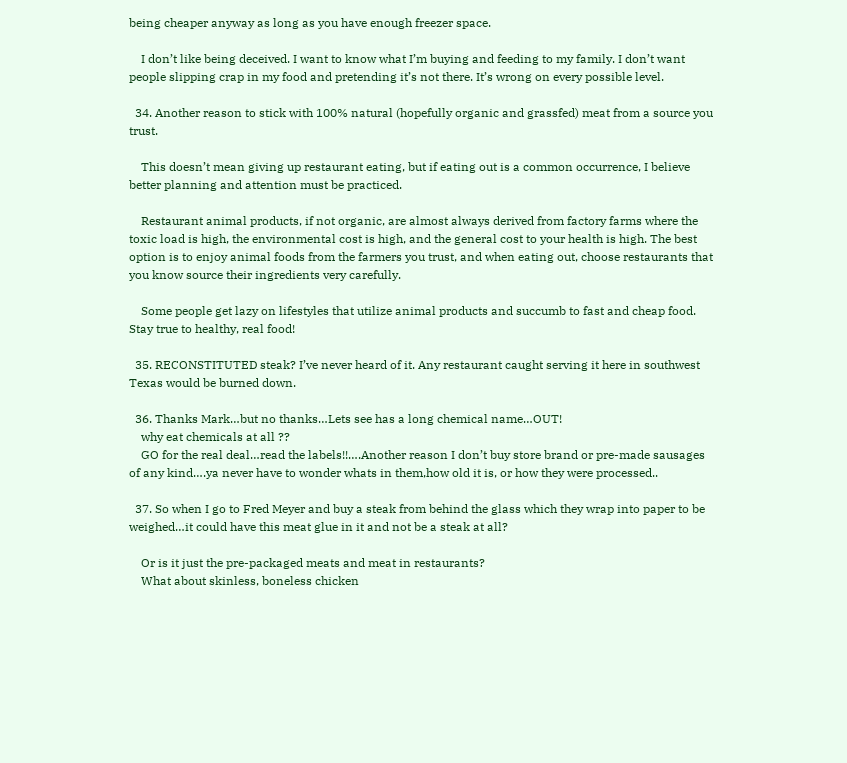being cheaper anyway as long as you have enough freezer space.

    I don’t like being deceived. I want to know what I’m buying and feeding to my family. I don’t want people slipping crap in my food and pretending it’s not there. It’s wrong on every possible level.

  34. Another reason to stick with 100% natural (hopefully organic and grassfed) meat from a source you trust.

    This doesn’t mean giving up restaurant eating, but if eating out is a common occurrence, I believe better planning and attention must be practiced.

    Restaurant animal products, if not organic, are almost always derived from factory farms where the toxic load is high, the environmental cost is high, and the general cost to your health is high. The best option is to enjoy animal foods from the farmers you trust, and when eating out, choose restaurants that you know source their ingredients very carefully.

    Some people get lazy on lifestyles that utilize animal products and succumb to fast and cheap food. Stay true to healthy, real food!

  35. RECONSTITUTED steak? I’ve never heard of it. Any restaurant caught serving it here in southwest Texas would be burned down.

  36. Thanks Mark…but no thanks…Lets see has a long chemical name…OUT!
    why eat chemicals at all ??
    GO for the real deal…read the labels!!….Another reason I don’t buy store brand or pre-made sausages of any kind….ya never have to wonder whats in them,how old it is, or how they were processed..

  37. So when I go to Fred Meyer and buy a steak from behind the glass which they wrap into paper to be weighed…it could have this meat glue in it and not be a steak at all?

    Or is it just the pre-packaged meats and meat in restaurants?
    What about skinless, boneless chicken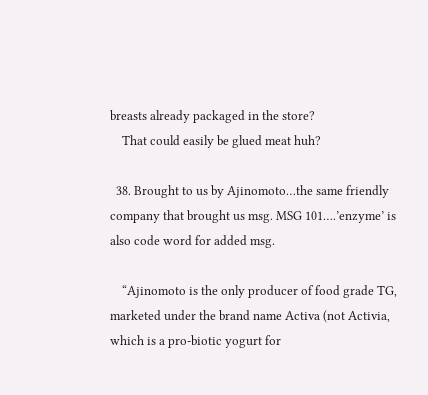breasts already packaged in the store?
    That could easily be glued meat huh?

  38. Brought to us by Ajinomoto…the same friendly company that brought us msg. MSG 101….’enzyme’ is also code word for added msg.

    “Ajinomoto is the only producer of food grade TG, marketed under the brand name Activa (not Activia, which is a pro-biotic yogurt for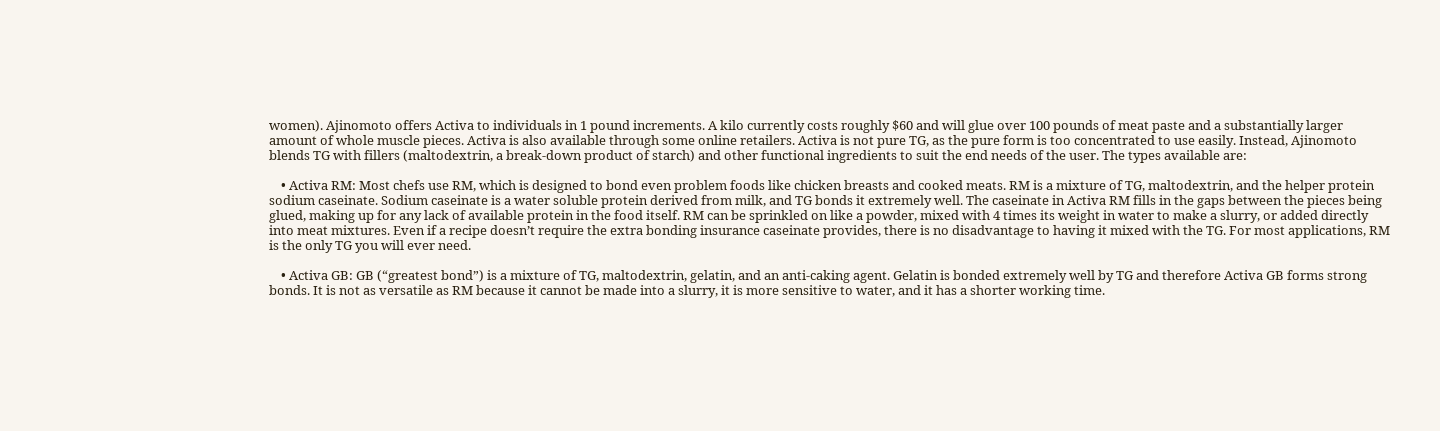women). Ajinomoto offers Activa to individuals in 1 pound increments. A kilo currently costs roughly $60 and will glue over 100 pounds of meat paste and a substantially larger amount of whole muscle pieces. Activa is also available through some online retailers. Activa is not pure TG, as the pure form is too concentrated to use easily. Instead, Ajinomoto blends TG with fillers (maltodextrin, a break-down product of starch) and other functional ingredients to suit the end needs of the user. The types available are:

    • Activa RM: Most chefs use RM, which is designed to bond even problem foods like chicken breasts and cooked meats. RM is a mixture of TG, maltodextrin, and the helper protein sodium caseinate. Sodium caseinate is a water soluble protein derived from milk, and TG bonds it extremely well. The caseinate in Activa RM fills in the gaps between the pieces being glued, making up for any lack of available protein in the food itself. RM can be sprinkled on like a powder, mixed with 4 times its weight in water to make a slurry, or added directly into meat mixtures. Even if a recipe doesn’t require the extra bonding insurance caseinate provides, there is no disadvantage to having it mixed with the TG. For most applications, RM is the only TG you will ever need.

    • Activa GB: GB (“greatest bond”) is a mixture of TG, maltodextrin, gelatin, and an anti-caking agent. Gelatin is bonded extremely well by TG and therefore Activa GB forms strong bonds. It is not as versatile as RM because it cannot be made into a slurry, it is more sensitive to water, and it has a shorter working time.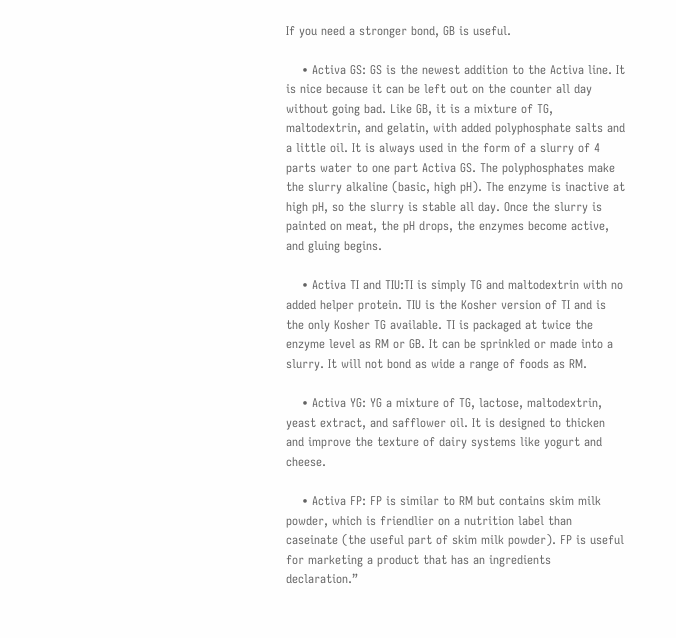If you need a stronger bond, GB is useful.

    • Activa GS: GS is the newest addition to the Activa line. It is nice because it can be left out on the counter all day without going bad. Like GB, it is a mixture of TG, maltodextrin, and gelatin, with added polyphosphate salts and a little oil. It is always used in the form of a slurry of 4 parts water to one part Activa GS. The polyphosphates make the slurry alkaline (basic, high pH). The enzyme is inactive at high pH, so the slurry is stable all day. Once the slurry is painted on meat, the pH drops, the enzymes become active, and gluing begins.

    • Activa TI and TIU:TI is simply TG and maltodextrin with no added helper protein. TIU is the Kosher version of TI and is the only Kosher TG available. TI is packaged at twice the enzyme level as RM or GB. It can be sprinkled or made into a slurry. It will not bond as wide a range of foods as RM.

    • Activa YG: YG a mixture of TG, lactose, maltodextrin, yeast extract, and safflower oil. It is designed to thicken and improve the texture of dairy systems like yogurt and cheese.

    • Activa FP: FP is similar to RM but contains skim milk powder, which is friendlier on a nutrition label than caseinate (the useful part of skim milk powder). FP is useful for marketing a product that has an ingredients declaration.”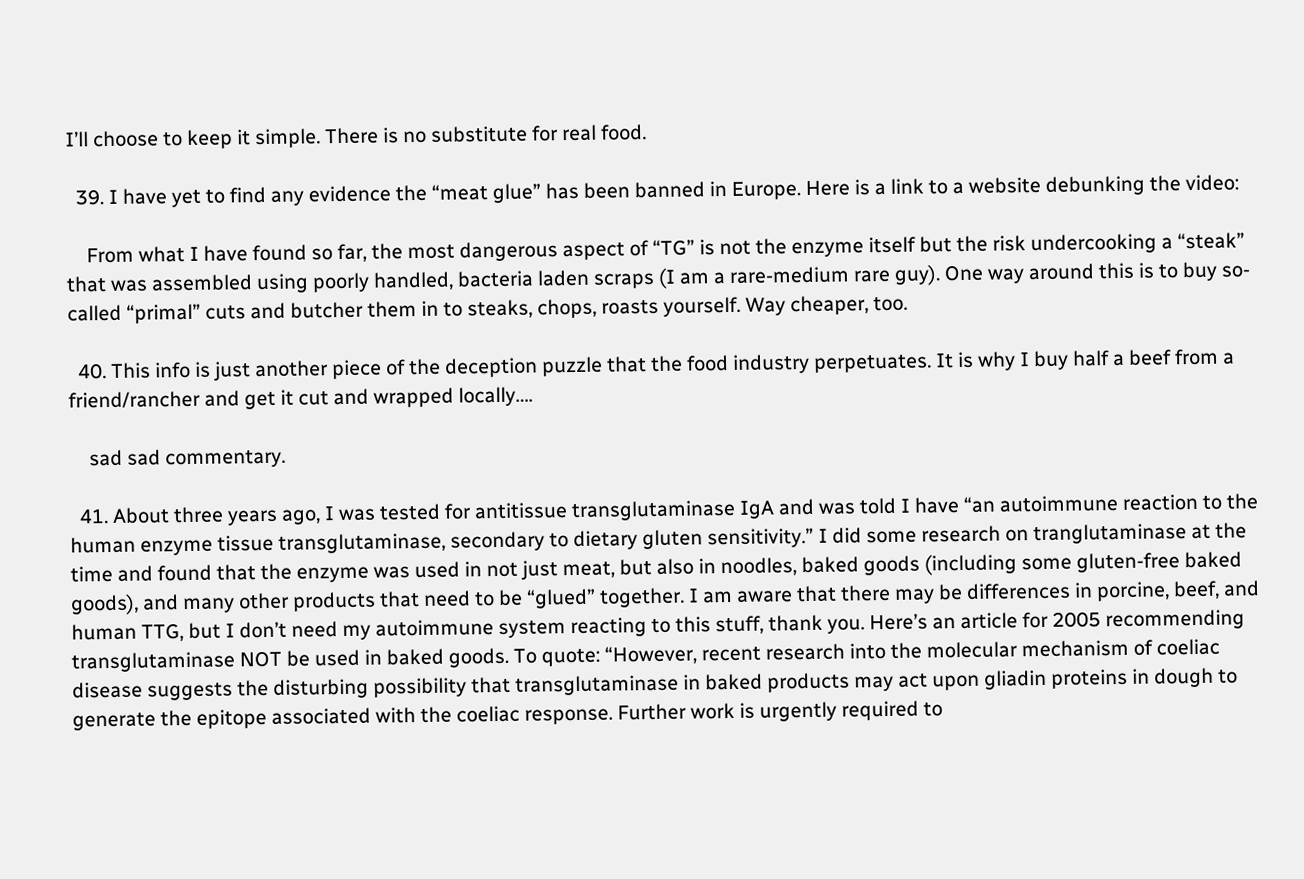I’ll choose to keep it simple. There is no substitute for real food.

  39. I have yet to find any evidence the “meat glue” has been banned in Europe. Here is a link to a website debunking the video:

    From what I have found so far, the most dangerous aspect of “TG” is not the enzyme itself but the risk undercooking a “steak” that was assembled using poorly handled, bacteria laden scraps (I am a rare-medium rare guy). One way around this is to buy so-called “primal” cuts and butcher them in to steaks, chops, roasts yourself. Way cheaper, too.

  40. This info is just another piece of the deception puzzle that the food industry perpetuates. It is why I buy half a beef from a friend/rancher and get it cut and wrapped locally….

    sad sad commentary.

  41. About three years ago, I was tested for antitissue transglutaminase IgA and was told I have “an autoimmune reaction to the human enzyme tissue transglutaminase, secondary to dietary gluten sensitivity.” I did some research on tranglutaminase at the time and found that the enzyme was used in not just meat, but also in noodles, baked goods (including some gluten-free baked goods), and many other products that need to be “glued” together. I am aware that there may be differences in porcine, beef, and human TTG, but I don’t need my autoimmune system reacting to this stuff, thank you. Here’s an article for 2005 recommending transglutaminase NOT be used in baked goods. To quote: “However, recent research into the molecular mechanism of coeliac disease suggests the disturbing possibility that transglutaminase in baked products may act upon gliadin proteins in dough to generate the epitope associated with the coeliac response. Further work is urgently required to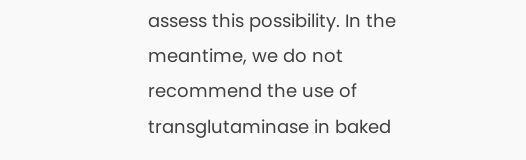assess this possibility. In the meantime, we do not recommend the use of transglutaminase in baked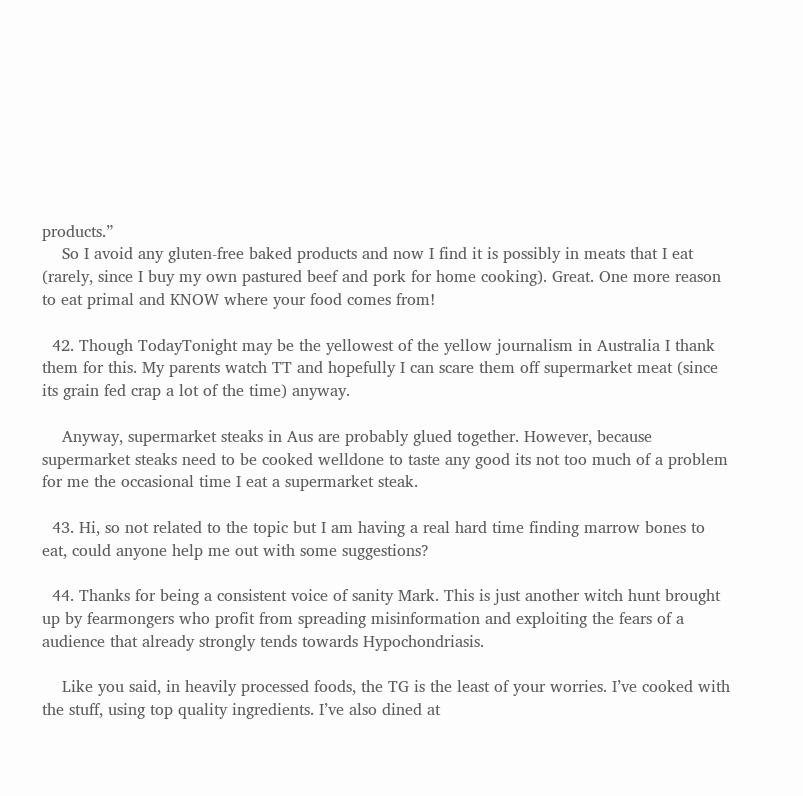products.”
    So I avoid any gluten-free baked products and now I find it is possibly in meats that I eat (rarely, since I buy my own pastured beef and pork for home cooking). Great. One more reason to eat primal and KNOW where your food comes from!

  42. Though TodayTonight may be the yellowest of the yellow journalism in Australia I thank them for this. My parents watch TT and hopefully I can scare them off supermarket meat (since its grain fed crap a lot of the time) anyway.

    Anyway, supermarket steaks in Aus are probably glued together. However, because supermarket steaks need to be cooked welldone to taste any good its not too much of a problem for me the occasional time I eat a supermarket steak.

  43. Hi, so not related to the topic but I am having a real hard time finding marrow bones to eat, could anyone help me out with some suggestions?

  44. Thanks for being a consistent voice of sanity Mark. This is just another witch hunt brought up by fearmongers who profit from spreading misinformation and exploiting the fears of a audience that already strongly tends towards Hypochondriasis.

    Like you said, in heavily processed foods, the TG is the least of your worries. I’ve cooked with the stuff, using top quality ingredients. I’ve also dined at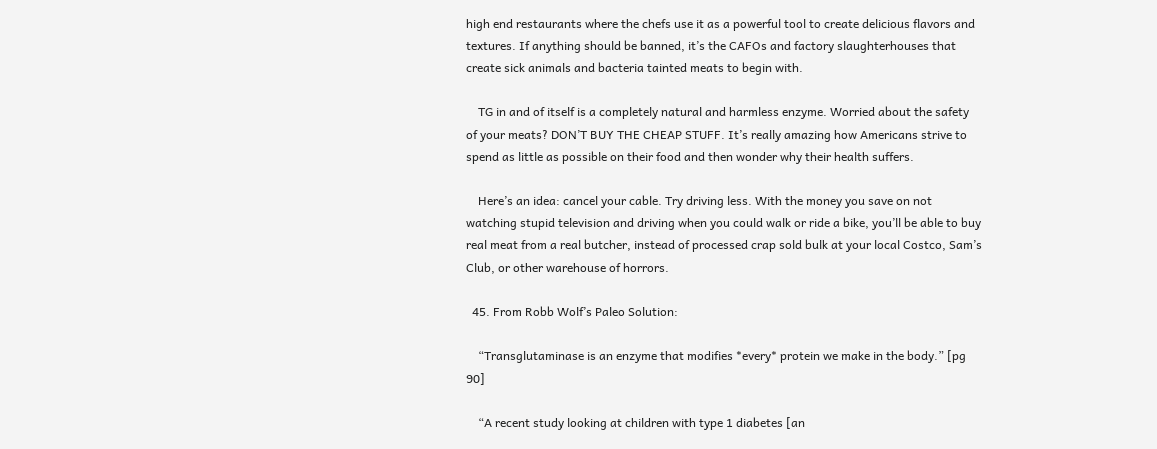high end restaurants where the chefs use it as a powerful tool to create delicious flavors and textures. If anything should be banned, it’s the CAFOs and factory slaughterhouses that create sick animals and bacteria tainted meats to begin with.

    TG in and of itself is a completely natural and harmless enzyme. Worried about the safety of your meats? DON’T BUY THE CHEAP STUFF. It’s really amazing how Americans strive to spend as little as possible on their food and then wonder why their health suffers.

    Here’s an idea: cancel your cable. Try driving less. With the money you save on not watching stupid television and driving when you could walk or ride a bike, you’ll be able to buy real meat from a real butcher, instead of processed crap sold bulk at your local Costco, Sam’s Club, or other warehouse of horrors.

  45. From Robb Wolf’s Paleo Solution:

    “Transglutaminase is an enzyme that modifies *every* protein we make in the body.” [pg 90]

    “A recent study looking at children with type 1 diabetes [an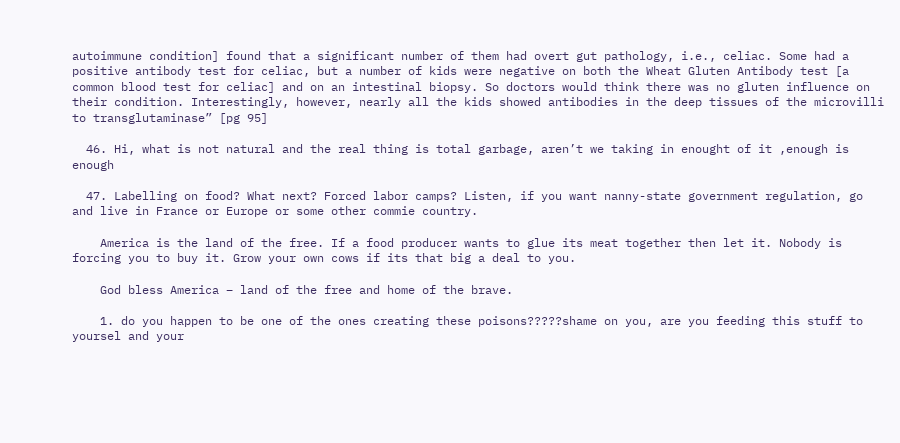autoimmune condition] found that a significant number of them had overt gut pathology, i.e., celiac. Some had a positive antibody test for celiac, but a number of kids were negative on both the Wheat Gluten Antibody test [a common blood test for celiac] and on an intestinal biopsy. So doctors would think there was no gluten influence on their condition. Interestingly, however, nearly all the kids showed antibodies in the deep tissues of the microvilli to transglutaminase” [pg 95]

  46. Hi, what is not natural and the real thing is total garbage, aren’t we taking in enought of it ,enough is enough

  47. Labelling on food? What next? Forced labor camps? Listen, if you want nanny-state government regulation, go and live in France or Europe or some other commie country.

    America is the land of the free. If a food producer wants to glue its meat together then let it. Nobody is forcing you to buy it. Grow your own cows if its that big a deal to you.

    God bless America – land of the free and home of the brave.

    1. do you happen to be one of the ones creating these poisons?????shame on you, are you feeding this stuff to yoursel and your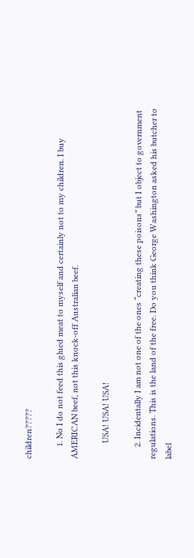children?????

      1. No I do not feed this glued meat to myself and certainly not to my children. I buy AMERICAN beef, not this knock-off Australian beef.

        USA! USA! USA!

      2. Incidentally I am not one of the ones “creating these poisons” but I object to government regulations. This is the land of the free. Do you think George Washington asked his butcher to label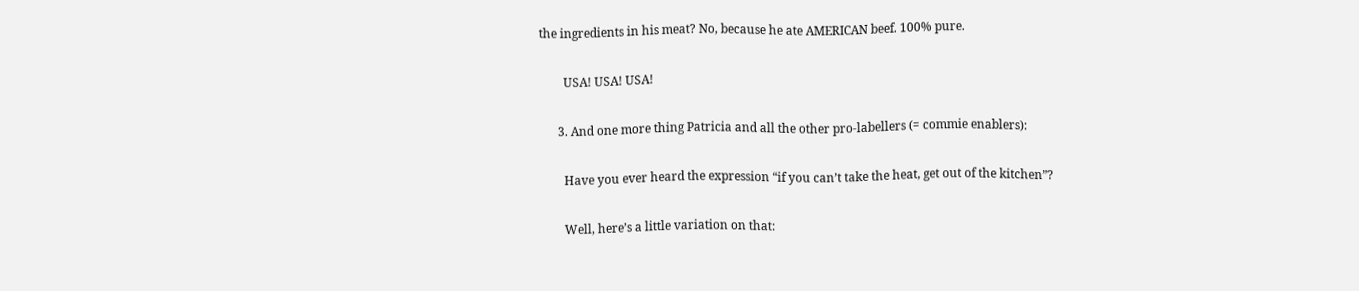the ingredients in his meat? No, because he ate AMERICAN beef. 100% pure.

        USA! USA! USA!

      3. And one more thing Patricia and all the other pro-labellers (= commie enablers):

        Have you ever heard the expression “if you can’t take the heat, get out of the kitchen”?

        Well, here’s a little variation on that: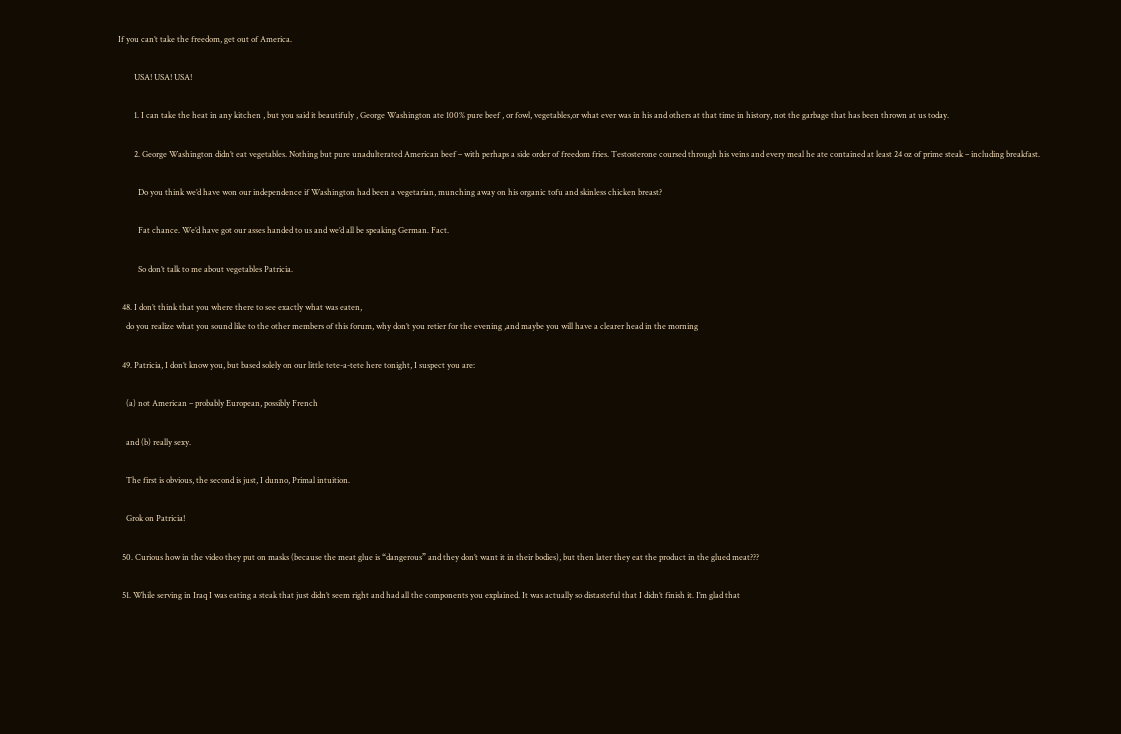If you can’t take the freedom, get out of America.

        USA! USA! USA!

        1. I can take the heat in any kitchen , but you said it beautifuly , George Washington ate 100% pure beef , or fowl, vegetables,or what ever was in his and others at that time in history, not the garbage that has been thrown at us today.

        2. George Washington didn’t eat vegetables. Nothing but pure unadulterated American beef – with perhaps a side order of freedom fries. Testosterone coursed through his veins and every meal he ate contained at least 24 oz of prime steak – including breakfast.

          Do you think we’d have won our independence if Washington had been a vegetarian, munching away on his organic tofu and skinless chicken breast?

          Fat chance. We’d have got our asses handed to us and we’d all be speaking German. Fact.

          So don’t talk to me about vegetables Patricia.

  48. I don’t think that you where there to see exactly what was eaten,
    do you realize what you sound like to the other members of this forum, why don’t you retier for the evening ,and maybe you will have a clearer head in the morning

  49. Patricia, I don’t know you, but based solely on our little tete-a-tete here tonight, I suspect you are:

    (a) not American – probably European, possibly French

    and (b) really sexy.

    The first is obvious, the second is just, I dunno, Primal intuition.

    Grok on Patricia!

  50. Curious how in the video they put on masks (because the meat glue is “dangerous” and they don’t want it in their bodies), but then later they eat the product in the glued meat???

  51. While serving in Iraq I was eating a steak that just didn’t seem right and had all the components you explained. It was actually so distasteful that I didn’t finish it. I’m glad that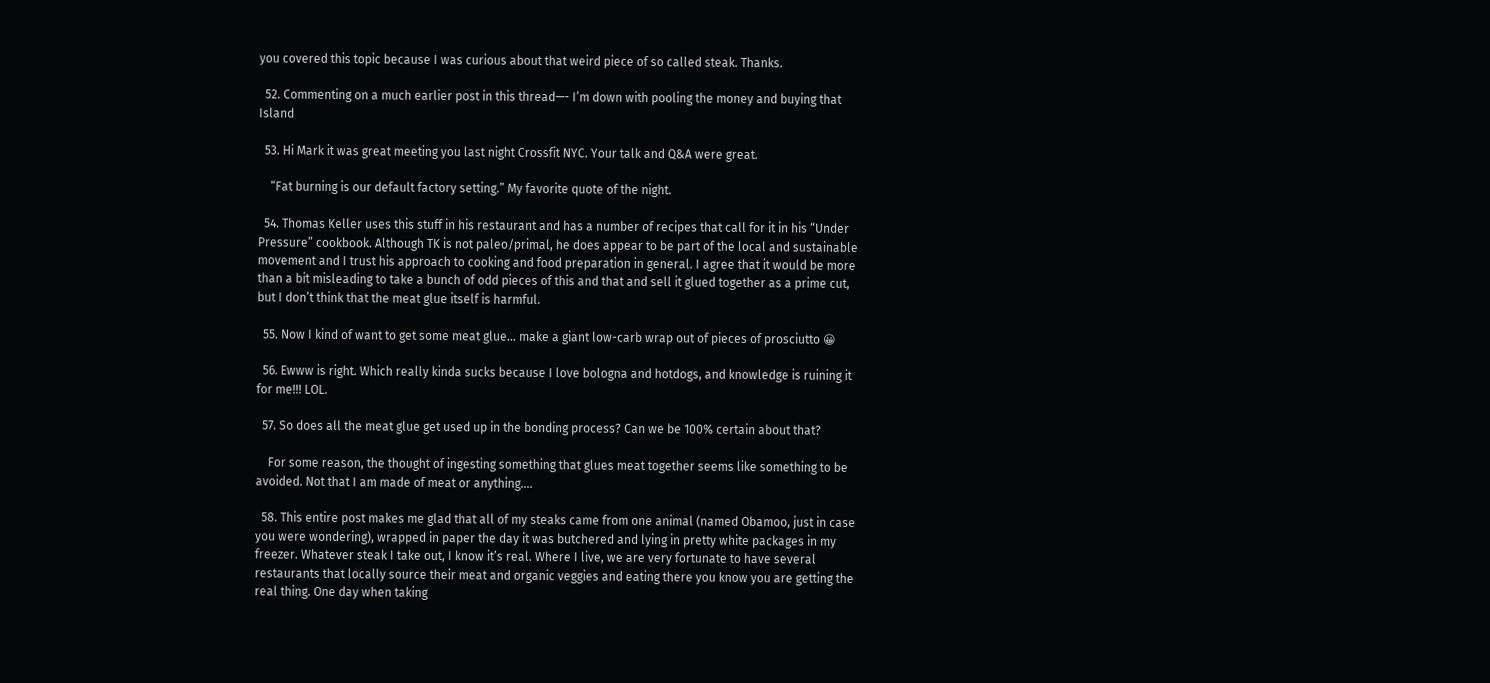you covered this topic because I was curious about that weird piece of so called steak. Thanks.

  52. Commenting on a much earlier post in this thread—- I’m down with pooling the money and buying that Island

  53. Hi Mark it was great meeting you last night Crossfit NYC. Your talk and Q&A were great.

    “Fat burning is our default factory setting.” My favorite quote of the night.

  54. Thomas Keller uses this stuff in his restaurant and has a number of recipes that call for it in his “Under Pressure” cookbook. Although TK is not paleo/primal, he does appear to be part of the local and sustainable movement and I trust his approach to cooking and food preparation in general. I agree that it would be more than a bit misleading to take a bunch of odd pieces of this and that and sell it glued together as a prime cut, but I don’t think that the meat glue itself is harmful.

  55. Now I kind of want to get some meat glue… make a giant low-carb wrap out of pieces of prosciutto 😀

  56. Ewww is right. Which really kinda sucks because I love bologna and hotdogs, and knowledge is ruining it for me!!! LOL.

  57. So does all the meat glue get used up in the bonding process? Can we be 100% certain about that?

    For some reason, the thought of ingesting something that glues meat together seems like something to be avoided. Not that I am made of meat or anything….

  58. This entire post makes me glad that all of my steaks came from one animal (named Obamoo, just in case you were wondering), wrapped in paper the day it was butchered and lying in pretty white packages in my freezer. Whatever steak I take out, I know it’s real. Where I live, we are very fortunate to have several restaurants that locally source their meat and organic veggies and eating there you know you are getting the real thing. One day when taking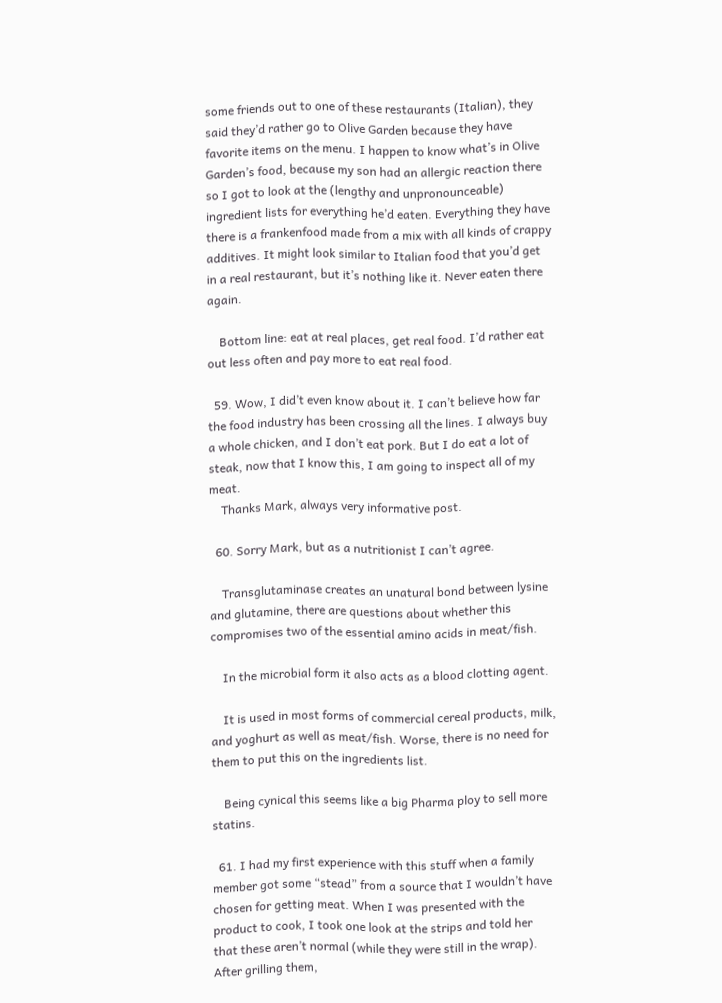some friends out to one of these restaurants (Italian), they said they’d rather go to Olive Garden because they have favorite items on the menu. I happen to know what’s in Olive Garden’s food, because my son had an allergic reaction there so I got to look at the (lengthy and unpronounceable) ingredient lists for everything he’d eaten. Everything they have there is a frankenfood made from a mix with all kinds of crappy additives. It might look similar to Italian food that you’d get in a real restaurant, but it’s nothing like it. Never eaten there again.

    Bottom line: eat at real places, get real food. I’d rather eat out less often and pay more to eat real food.

  59. Wow, I did’t even know about it. I can’t believe how far the food industry has been crossing all the lines. I always buy a whole chicken, and I don’t eat pork. But I do eat a lot of steak, now that I know this, I am going to inspect all of my meat.
    Thanks Mark, always very informative post.

  60. Sorry Mark, but as a nutritionist I can’t agree.

    Transglutaminase creates an unatural bond between lysine and glutamine, there are questions about whether this compromises two of the essential amino acids in meat/fish.

    In the microbial form it also acts as a blood clotting agent.

    It is used in most forms of commercial cereal products, milk, and yoghurt as well as meat/fish. Worse, there is no need for them to put this on the ingredients list.

    Being cynical this seems like a big Pharma ploy to sell more statins.

  61. I had my first experience with this stuff when a family member got some “stead” from a source that I wouldn’t have chosen for getting meat. When I was presented with the product to cook, I took one look at the strips and told her that these aren’t normal (while they were still in the wrap). After grilling them,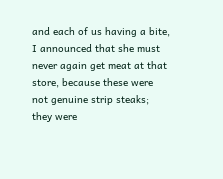and each of us having a bite, I announced that she must never again get meat at that store, because these were not genuine strip steaks; they were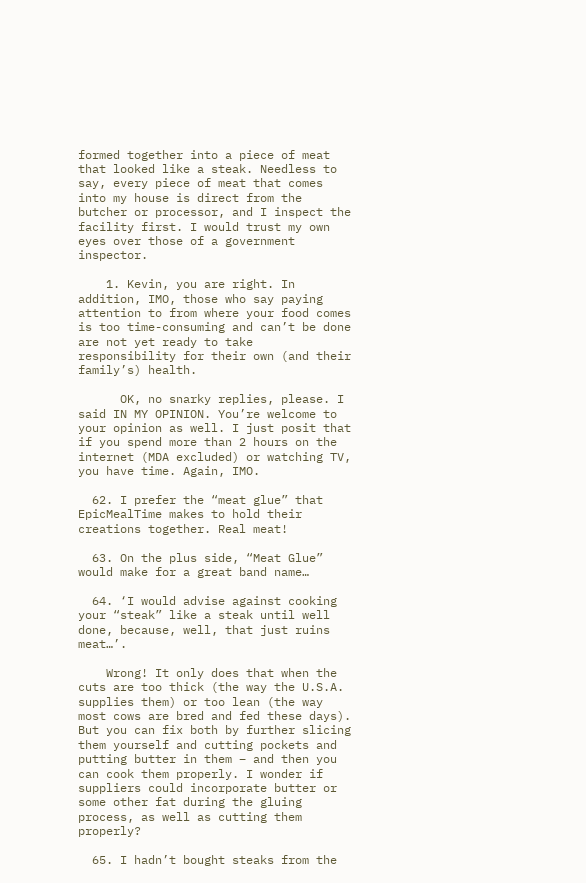formed together into a piece of meat that looked like a steak. Needless to say, every piece of meat that comes into my house is direct from the butcher or processor, and I inspect the facility first. I would trust my own eyes over those of a government inspector.

    1. Kevin, you are right. In addition, IMO, those who say paying attention to from where your food comes is too time-consuming and can’t be done are not yet ready to take responsibility for their own (and their family’s) health.

      OK, no snarky replies, please. I said IN MY OPINION. You’re welcome to your opinion as well. I just posit that if you spend more than 2 hours on the internet (MDA excluded) or watching TV, you have time. Again, IMO.

  62. I prefer the “meat glue” that EpicMealTime makes to hold their creations together. Real meat!

  63. On the plus side, “Meat Glue” would make for a great band name…

  64. ‘I would advise against cooking your “steak” like a steak until well done, because, well, that just ruins meat…’.

    Wrong! It only does that when the cuts are too thick (the way the U.S.A. supplies them) or too lean (the way most cows are bred and fed these days). But you can fix both by further slicing them yourself and cutting pockets and putting butter in them – and then you can cook them properly. I wonder if suppliers could incorporate butter or some other fat during the gluing process, as well as cutting them properly?

  65. I hadn’t bought steaks from the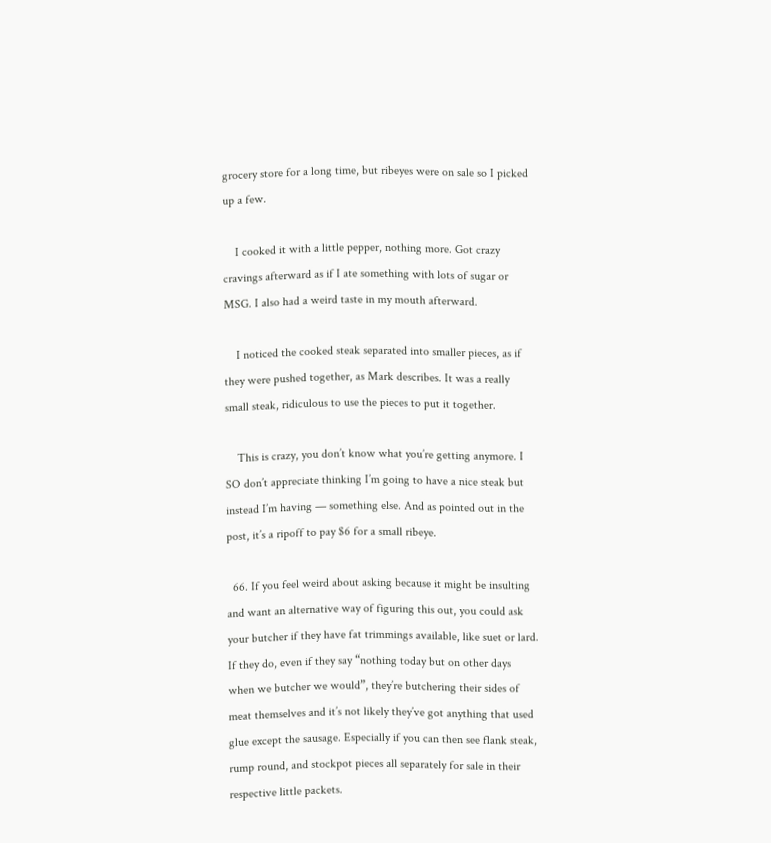grocery store for a long time, but ribeyes were on sale so I picked up a few.

    I cooked it with a little pepper, nothing more. Got crazy cravings afterward as if I ate something with lots of sugar or MSG. I also had a weird taste in my mouth afterward.

    I noticed the cooked steak separated into smaller pieces, as if they were pushed together, as Mark describes. It was a really small steak, ridiculous to use the pieces to put it together.

    This is crazy, you don’t know what you’re getting anymore. I SO don’t appreciate thinking I’m going to have a nice steak but instead I’m having — something else. And as pointed out in the post, it’s a ripoff to pay $6 for a small ribeye.

  66. If you feel weird about asking because it might be insulting and want an alternative way of figuring this out, you could ask your butcher if they have fat trimmings available, like suet or lard. If they do, even if they say “nothing today but on other days when we butcher we would”, they’re butchering their sides of meat themselves and it’s not likely they’ve got anything that used glue except the sausage. Especially if you can then see flank steak, rump round, and stockpot pieces all separately for sale in their respective little packets.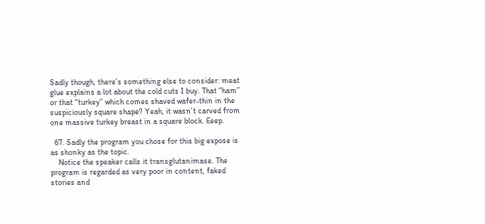Sadly though, there’s something else to consider: meat glue explains a lot about the cold cuts I buy. That “ham” or that “turkey” which comes shaved wafer-thin in the suspiciously square shape? Yeah, it wasn’t carved from one massive turkey breast in a square block. Eeep.

  67. Sadly the program you chose for this big expose is as shonky as the topic.
    Notice the speaker calls it transglutanimase. The program is regarded as very poor in content, faked stories and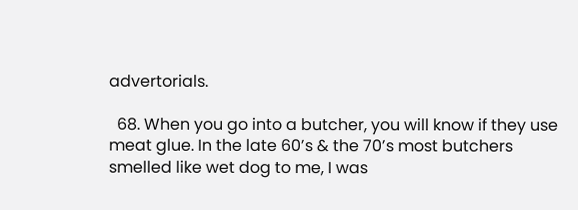advertorials.

  68. When you go into a butcher, you will know if they use meat glue. In the late 60’s & the 70’s most butchers smelled like wet dog to me, I was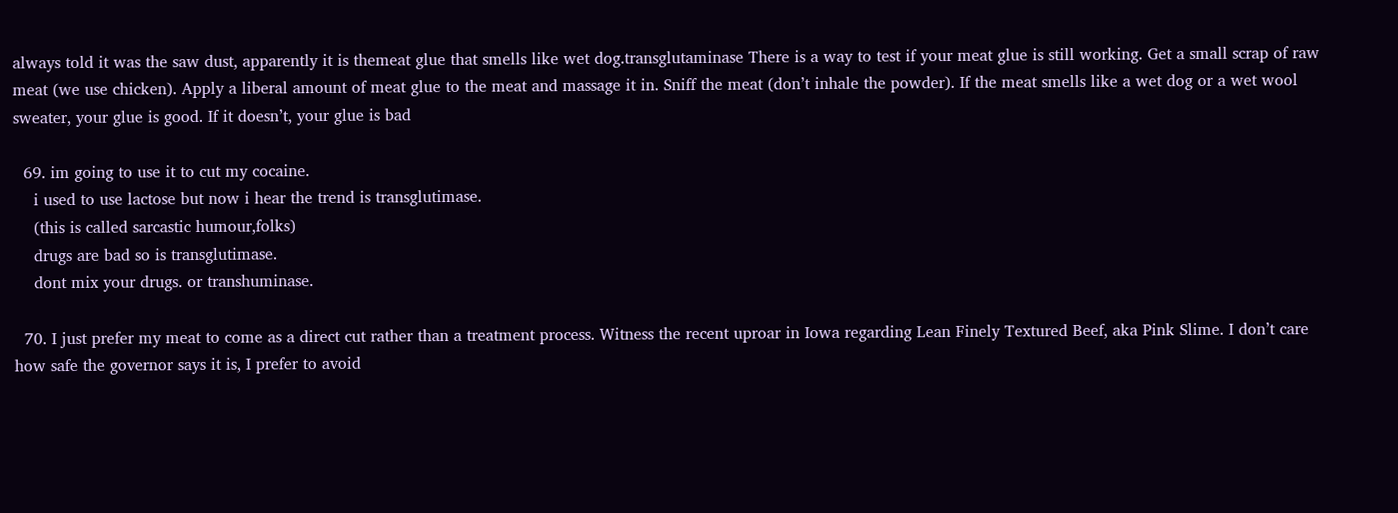always told it was the saw dust, apparently it is themeat glue that smells like wet dog.transglutaminase There is a way to test if your meat glue is still working. Get a small scrap of raw meat (we use chicken). Apply a liberal amount of meat glue to the meat and massage it in. Sniff the meat (don’t inhale the powder). If the meat smells like a wet dog or a wet wool sweater, your glue is good. If it doesn’t, your glue is bad

  69. im going to use it to cut my cocaine.
    i used to use lactose but now i hear the trend is transglutimase.
    (this is called sarcastic humour,folks)
    drugs are bad so is transglutimase.
    dont mix your drugs. or transhuminase.

  70. I just prefer my meat to come as a direct cut rather than a treatment process. Witness the recent uproar in Iowa regarding Lean Finely Textured Beef, aka Pink Slime. I don’t care how safe the governor says it is, I prefer to avoid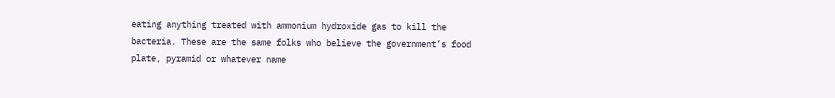eating anything treated with ammonium hydroxide gas to kill the bacteria. These are the same folks who believe the government’s food plate, pyramid or whatever name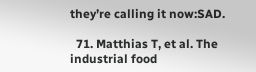they’re calling it now:SAD.

  71. Matthias T, et al. The industrial food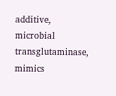additive, microbial transglutaminase, mimics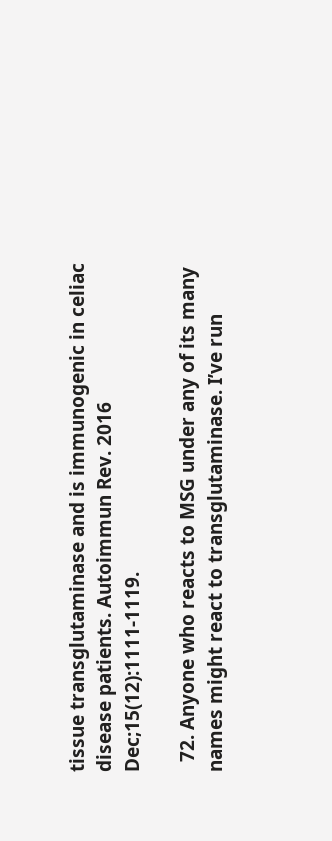tissue transglutaminase and is immunogenic in celiac disease patients. Autoimmun Rev. 2016 Dec;15(12):1111-1119.

  72. Anyone who reacts to MSG under any of its many names might react to transglutaminase. I’ve run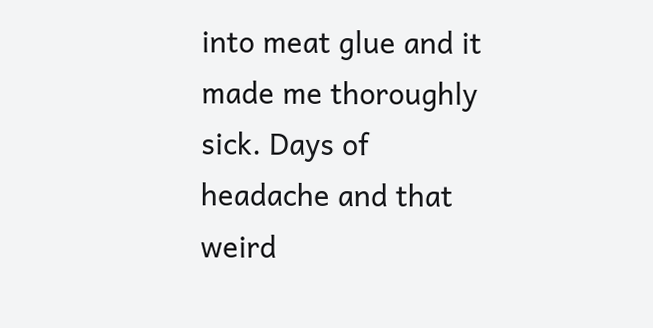into meat glue and it made me thoroughly sick. Days of headache and that weird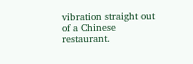vibration straight out of a Chinese restaurant.